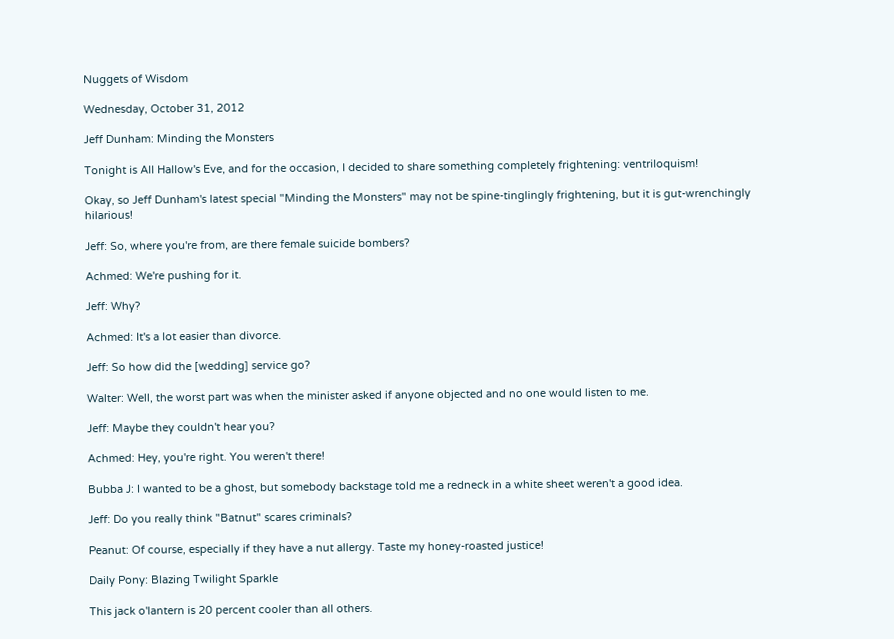Nuggets of Wisdom

Wednesday, October 31, 2012

Jeff Dunham: Minding the Monsters

Tonight is All Hallow's Eve, and for the occasion, I decided to share something completely frightening: ventriloquism!

Okay, so Jeff Dunham's latest special "Minding the Monsters" may not be spine-tinglingly frightening, but it is gut-wrenchingly hilarious!

Jeff: So, where you're from, are there female suicide bombers?

Achmed: We're pushing for it.

Jeff: Why?

Achmed: It's a lot easier than divorce.

Jeff: So how did the [wedding] service go?

Walter: Well, the worst part was when the minister asked if anyone objected and no one would listen to me.

Jeff: Maybe they couldn't hear you?

Achmed: Hey, you're right. You weren't there!

Bubba J: I wanted to be a ghost, but somebody backstage told me a redneck in a white sheet weren't a good idea.

Jeff: Do you really think "Batnut" scares criminals?

Peanut: Of course, especially if they have a nut allergy. Taste my honey-roasted justice!

Daily Pony: Blazing Twilight Sparkle

This jack o'lantern is 20 percent cooler than all others.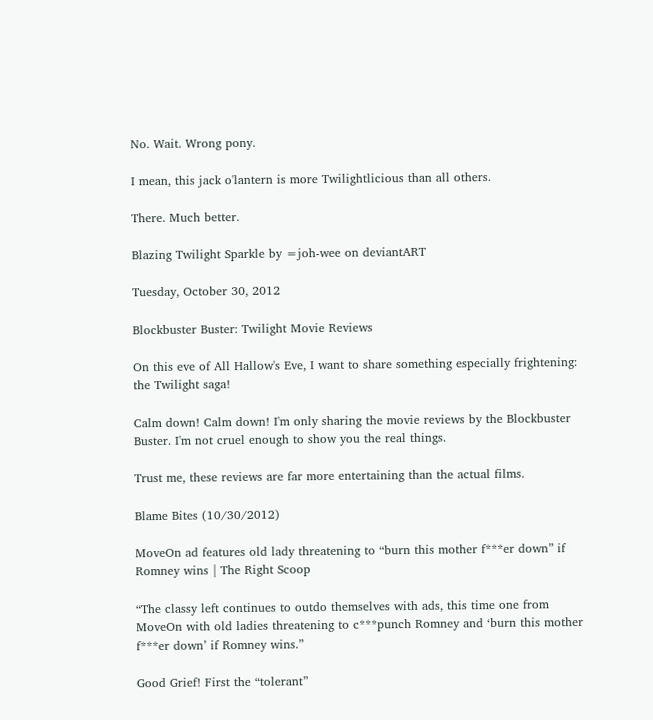No. Wait. Wrong pony.

I mean, this jack o'lantern is more Twilightlicious than all others.

There. Much better.

Blazing Twilight Sparkle by =joh-wee on deviantART

Tuesday, October 30, 2012

Blockbuster Buster: Twilight Movie Reviews

On this eve of All Hallow's Eve, I want to share something especially frightening: the Twilight saga!

Calm down! Calm down! I'm only sharing the movie reviews by the Blockbuster Buster. I'm not cruel enough to show you the real things.

Trust me, these reviews are far more entertaining than the actual films.

Blame Bites (10/30/2012)

MoveOn ad features old lady threatening to “burn this mother f***er down” if Romney wins | The Right Scoop

“The classy left continues to outdo themselves with ads, this time one from MoveOn with old ladies threatening to c***punch Romney and ‘burn this mother f***er down’ if Romney wins.”

Good Grief! First the “tolerant”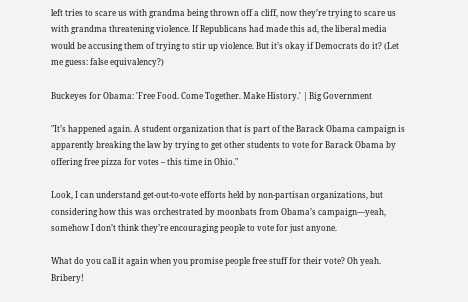left tries to scare us with grandma being thrown off a cliff, now they’re trying to scare us with grandma threatening violence. If Republicans had made this ad, the liberal media would be accusing them of trying to stir up violence. But it’s okay if Democrats do it? (Let me guess: false equivalency?)

Buckeyes for Obama: 'Free Food. Come Together. Make History.' | Big Government

"It’s happened again. A student organization that is part of the Barack Obama campaign is apparently breaking the law by trying to get other students to vote for Barack Obama by offering free pizza for votes – this time in Ohio."

Look, I can understand get-out-to-vote efforts held by non-partisan organizations, but considering how this was orchestrated by moonbats from Obama’s campaign—yeah, somehow I don’t think they’re encouraging people to vote for just anyone.

What do you call it again when you promise people free stuff for their vote? Oh yeah. Bribery!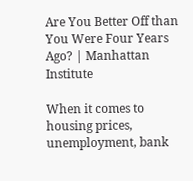Are You Better Off than You Were Four Years Ago? | Manhattan Institute

When it comes to housing prices, unemployment, bank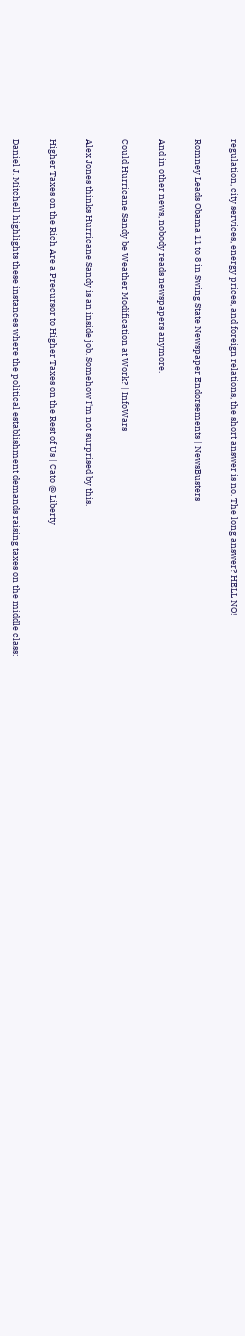regulation, city services, energy prices, and foreign relations, the short answer is no. The long answer? HELL NO!

Romney Leads Obama 11 to 8 in Swing State Newspaper Endorsements | NewsBusters

And in other news, nobody reads newspapers anymore.

Could Hurricane Sandy be Weather Modification at Work? | InfoWars

Alex Jones thinks Hurricane Sandy is an inside job. Somehow I'm not surprised by this.

Higher Taxes on the Rich Are a Precursor to Higher Taxes on the Rest of Us | Cato @ Liberty

Daniel J. Mitchell highlights these instances where the political establishment demands raising taxes on the middle class: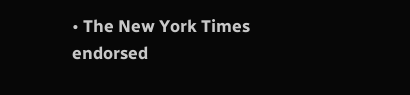• The New York Times endorsed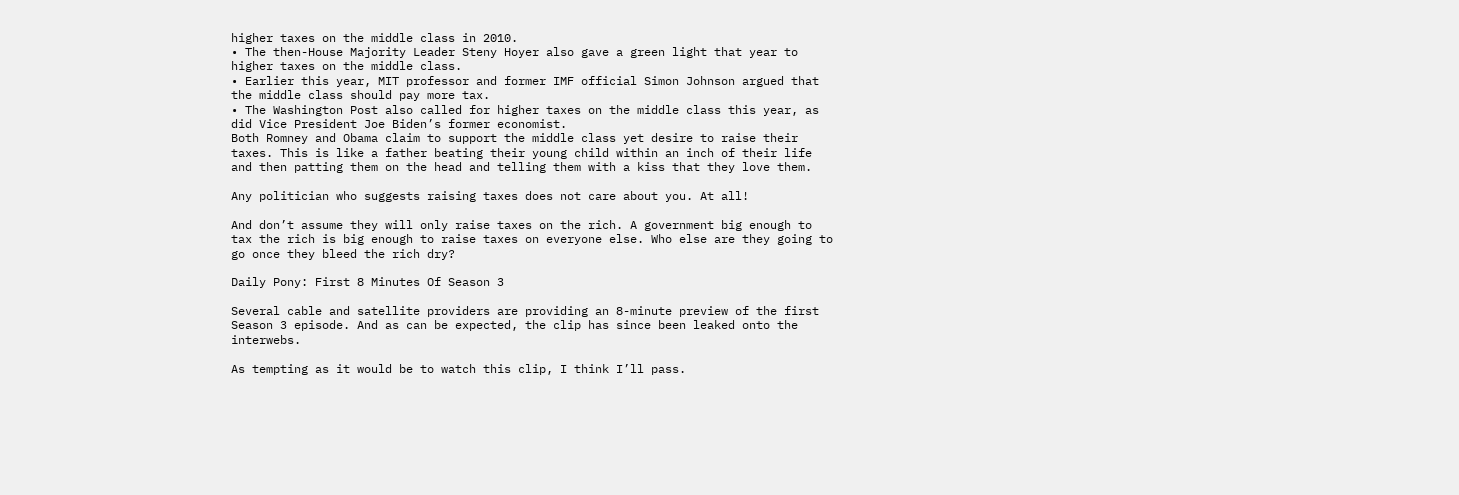higher taxes on the middle class in 2010.
• The then-House Majority Leader Steny Hoyer also gave a green light that year to higher taxes on the middle class.
• Earlier this year, MIT professor and former IMF official Simon Johnson argued that the middle class should pay more tax.
• The Washington Post also called for higher taxes on the middle class this year, as did Vice President Joe Biden’s former economist.
Both Romney and Obama claim to support the middle class yet desire to raise their taxes. This is like a father beating their young child within an inch of their life and then patting them on the head and telling them with a kiss that they love them.

Any politician who suggests raising taxes does not care about you. At all!

And don’t assume they will only raise taxes on the rich. A government big enough to tax the rich is big enough to raise taxes on everyone else. Who else are they going to go once they bleed the rich dry?

Daily Pony: First 8 Minutes Of Season 3

Several cable and satellite providers are providing an 8-minute preview of the first Season 3 episode. And as can be expected, the clip has since been leaked onto the interwebs.

As tempting as it would be to watch this clip, I think I’ll pass.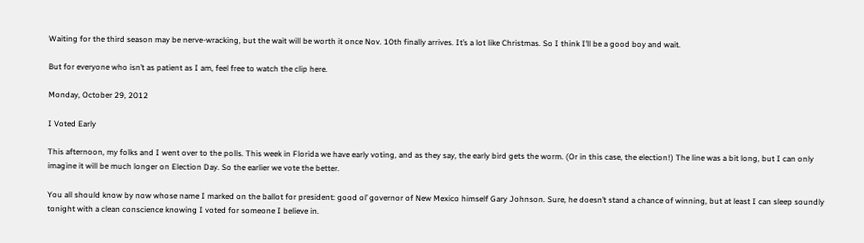Waiting for the third season may be nerve-wracking, but the wait will be worth it once Nov. 10th finally arrives. It’s a lot like Christmas. So I think I’ll be a good boy and wait.

But for everyone who isn’t as patient as I am, feel free to watch the clip here.

Monday, October 29, 2012

I Voted Early

This afternoon, my folks and I went over to the polls. This week in Florida we have early voting, and as they say, the early bird gets the worm. (Or in this case, the election!) The line was a bit long, but I can only imagine it will be much longer on Election Day. So the earlier we vote the better.

You all should know by now whose name I marked on the ballot for president: good ol’ governor of New Mexico himself Gary Johnson. Sure, he doesn’t stand a chance of winning, but at least I can sleep soundly tonight with a clean conscience knowing I voted for someone I believe in.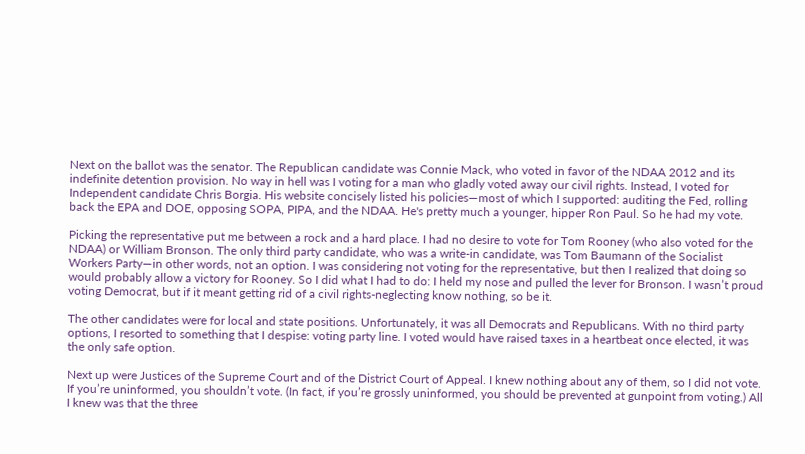Next on the ballot was the senator. The Republican candidate was Connie Mack, who voted in favor of the NDAA 2012 and its indefinite detention provision. No way in hell was I voting for a man who gladly voted away our civil rights. Instead, I voted for Independent candidate Chris Borgia. His website concisely listed his policies—most of which I supported: auditing the Fed, rolling back the EPA and DOE, opposing SOPA, PIPA, and the NDAA. He's pretty much a younger, hipper Ron Paul. So he had my vote.

Picking the representative put me between a rock and a hard place. I had no desire to vote for Tom Rooney (who also voted for the NDAA) or William Bronson. The only third party candidate, who was a write-in candidate, was Tom Baumann of the Socialist Workers Party—in other words, not an option. I was considering not voting for the representative, but then I realized that doing so would probably allow a victory for Rooney. So I did what I had to do: I held my nose and pulled the lever for Bronson. I wasn’t proud voting Democrat, but if it meant getting rid of a civil rights-neglecting know nothing, so be it.

The other candidates were for local and state positions. Unfortunately, it was all Democrats and Republicans. With no third party options, I resorted to something that I despise: voting party line. I voted would have raised taxes in a heartbeat once elected, it was the only safe option.

Next up were Justices of the Supreme Court and of the District Court of Appeal. I knew nothing about any of them, so I did not vote. If you’re uninformed, you shouldn’t vote. (In fact, if you’re grossly uninformed, you should be prevented at gunpoint from voting.) All I knew was that the three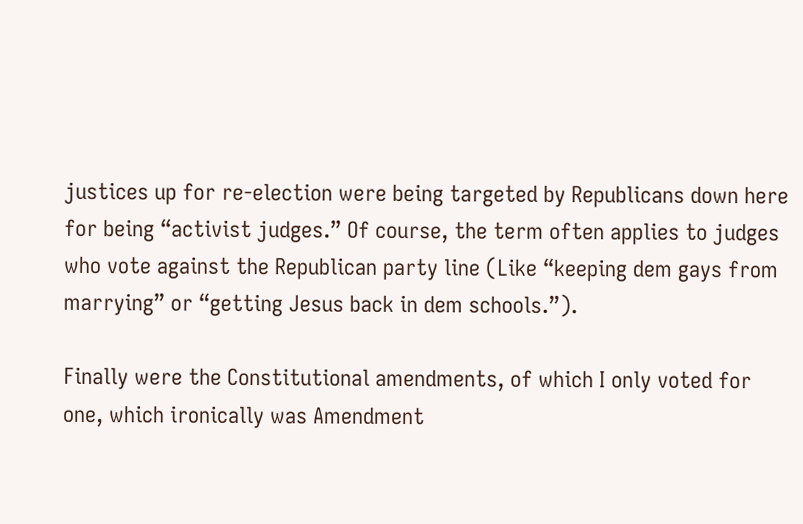justices up for re-election were being targeted by Republicans down here for being “activist judges.” Of course, the term often applies to judges who vote against the Republican party line (Like “keeping dem gays from marrying” or “getting Jesus back in dem schools.”).

Finally were the Constitutional amendments, of which I only voted for one, which ironically was Amendment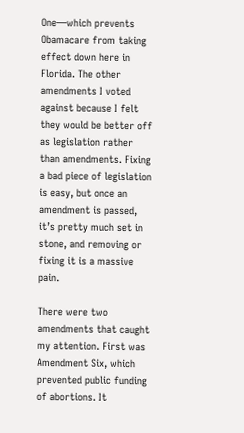One—which prevents Obamacare from taking effect down here in Florida. The other amendments I voted against because I felt they would be better off as legislation rather than amendments. Fixing a bad piece of legislation is easy, but once an amendment is passed, it’s pretty much set in stone, and removing or fixing it is a massive pain.

There were two amendments that caught my attention. First was Amendment Six, which prevented public funding of abortions. It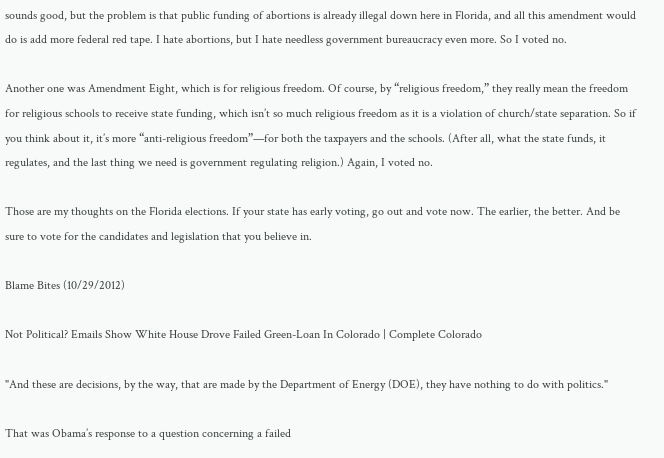sounds good, but the problem is that public funding of abortions is already illegal down here in Florida, and all this amendment would do is add more federal red tape. I hate abortions, but I hate needless government bureaucracy even more. So I voted no.

Another one was Amendment Eight, which is for religious freedom. Of course, by “religious freedom,” they really mean the freedom for religious schools to receive state funding, which isn’t so much religious freedom as it is a violation of church/state separation. So if you think about it, it’s more “anti-religious freedom”—for both the taxpayers and the schools. (After all, what the state funds, it regulates, and the last thing we need is government regulating religion.) Again, I voted no.

Those are my thoughts on the Florida elections. If your state has early voting, go out and vote now. The earlier, the better. And be sure to vote for the candidates and legislation that you believe in.

Blame Bites (10/29/2012)

Not Political? Emails Show White House Drove Failed Green-Loan In Colorado | Complete Colorado

"And these are decisions, by the way, that are made by the Department of Energy (DOE), they have nothing to do with politics."

That was Obama’s response to a question concerning a failed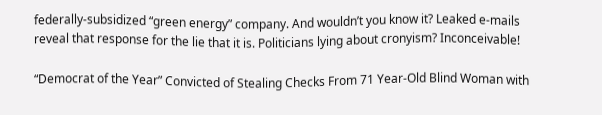federally-subsidized “green energy” company. And wouldn’t you know it? Leaked e-mails reveal that response for the lie that it is. Politicians lying about cronyism? Inconceivable!

“Democrat of the Year” Convicted of Stealing Checks From 71 Year-Old Blind Woman with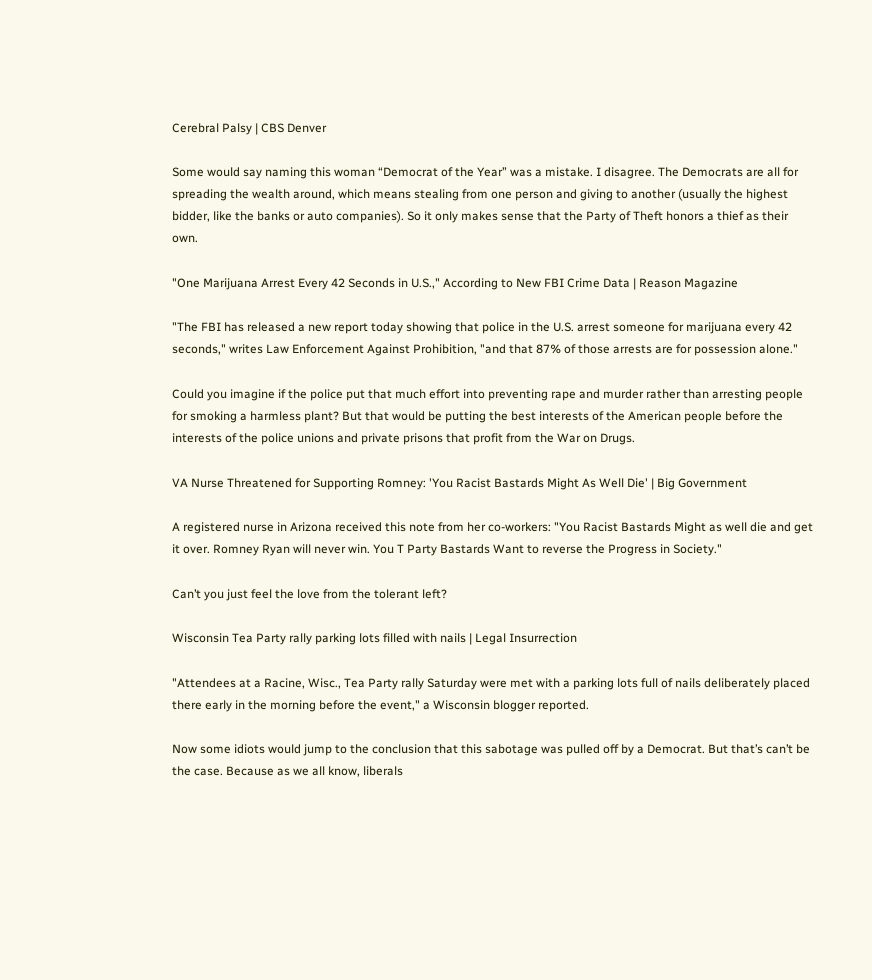Cerebral Palsy | CBS Denver

Some would say naming this woman “Democrat of the Year” was a mistake. I disagree. The Democrats are all for spreading the wealth around, which means stealing from one person and giving to another (usually the highest bidder, like the banks or auto companies). So it only makes sense that the Party of Theft honors a thief as their own.

"One Marijuana Arrest Every 42 Seconds in U.S.," According to New FBI Crime Data | Reason Magazine

"The FBI has released a new report today showing that police in the U.S. arrest someone for marijuana every 42 seconds," writes Law Enforcement Against Prohibition, "and that 87% of those arrests are for possession alone."

Could you imagine if the police put that much effort into preventing rape and murder rather than arresting people for smoking a harmless plant? But that would be putting the best interests of the American people before the interests of the police unions and private prisons that profit from the War on Drugs.

VA Nurse Threatened for Supporting Romney: 'You Racist Bastards Might As Well Die' | Big Government

A registered nurse in Arizona received this note from her co-workers: "You Racist Bastards Might as well die and get it over. Romney Ryan will never win. You T Party Bastards Want to reverse the Progress in Society."

Can’t you just feel the love from the tolerant left?

Wisconsin Tea Party rally parking lots filled with nails | Legal Insurrection

"Attendees at a Racine, Wisc., Tea Party rally Saturday were met with a parking lots full of nails deliberately placed there early in the morning before the event," a Wisconsin blogger reported.

Now some idiots would jump to the conclusion that this sabotage was pulled off by a Democrat. But that’s can’t be the case. Because as we all know, liberals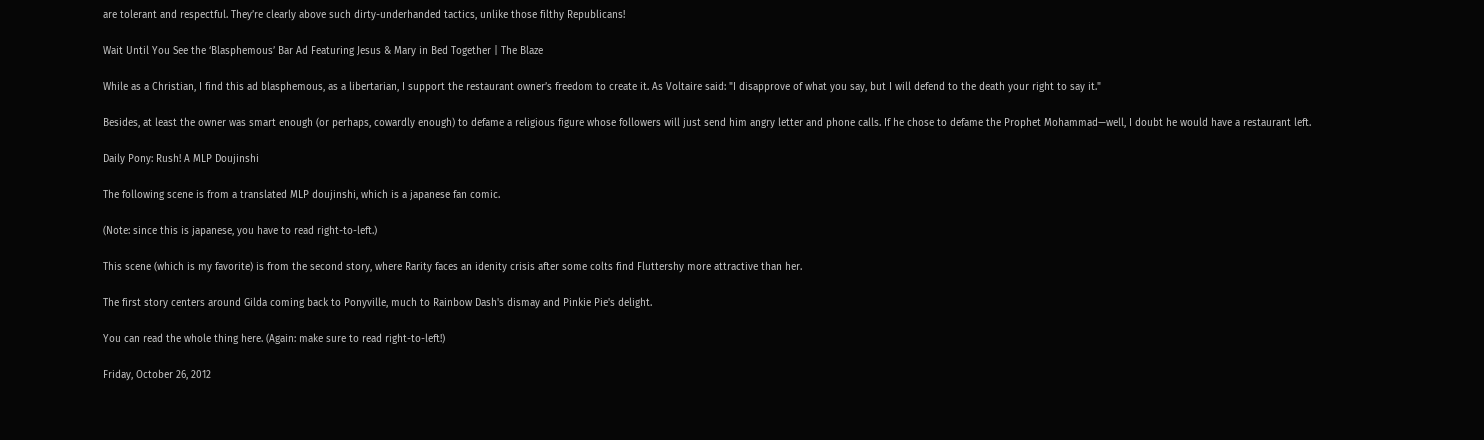are tolerant and respectful. They’re clearly above such dirty-underhanded tactics, unlike those filthy Republicans!

Wait Until You See the ‘Blasphemous’ Bar Ad Featuring Jesus & Mary in Bed Together | The Blaze

While as a Christian, I find this ad blasphemous, as a libertarian, I support the restaurant owner’s freedom to create it. As Voltaire said: "I disapprove of what you say, but I will defend to the death your right to say it."

Besides, at least the owner was smart enough (or perhaps, cowardly enough) to defame a religious figure whose followers will just send him angry letter and phone calls. If he chose to defame the Prophet Mohammad—well, I doubt he would have a restaurant left.

Daily Pony: Rush! A MLP Doujinshi

The following scene is from a translated MLP doujinshi, which is a japanese fan comic.

(Note: since this is japanese, you have to read right-to-left.)

This scene (which is my favorite) is from the second story, where Rarity faces an idenity crisis after some colts find Fluttershy more attractive than her.

The first story centers around Gilda coming back to Ponyville, much to Rainbow Dash's dismay and Pinkie Pie's delight.

You can read the whole thing here. (Again: make sure to read right-to-left!)

Friday, October 26, 2012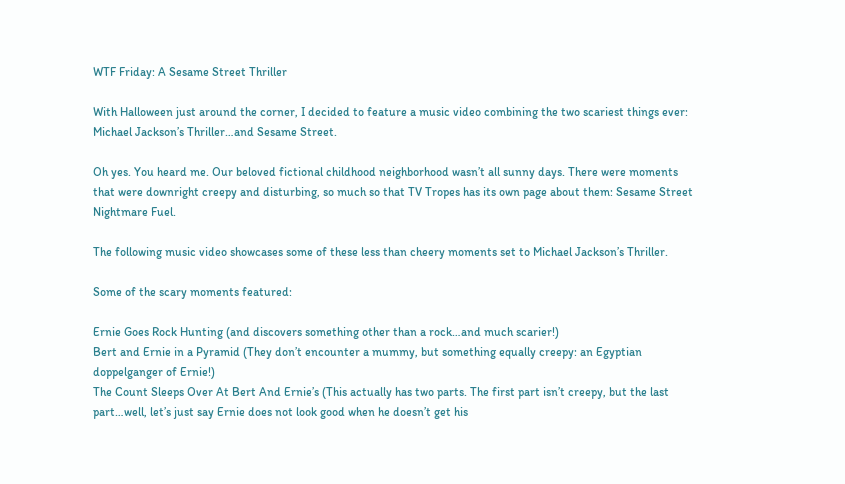WTF Friday: A Sesame Street Thriller

With Halloween just around the corner, I decided to feature a music video combining the two scariest things ever: Michael Jackson’s Thriller…and Sesame Street.

Oh yes. You heard me. Our beloved fictional childhood neighborhood wasn’t all sunny days. There were moments that were downright creepy and disturbing, so much so that TV Tropes has its own page about them: Sesame Street Nightmare Fuel.

The following music video showcases some of these less than cheery moments set to Michael Jackson’s Thriller.

Some of the scary moments featured:

Ernie Goes Rock Hunting (and discovers something other than a rock…and much scarier!)
Bert and Ernie in a Pyramid (They don’t encounter a mummy, but something equally creepy: an Egyptian doppelganger of Ernie!)
The Count Sleeps Over At Bert And Ernie’s (This actually has two parts. The first part isn’t creepy, but the last part…well, let’s just say Ernie does not look good when he doesn’t get his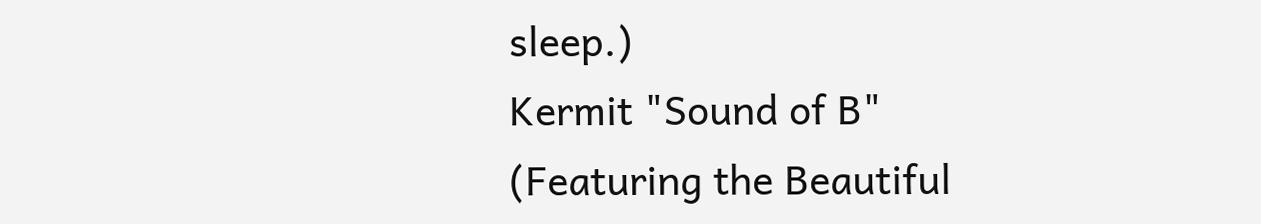sleep.)
Kermit "Sound of B" (Featuring the Beautiful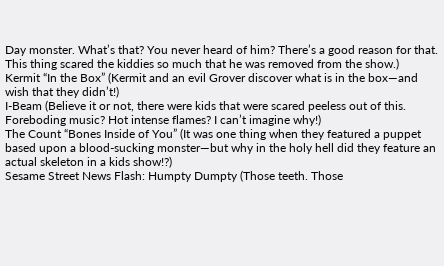Day monster. What’s that? You never heard of him? There’s a good reason for that. This thing scared the kiddies so much that he was removed from the show.)
Kermit “In the Box” (Kermit and an evil Grover discover what is in the box—and wish that they didn’t!)
I-Beam (Believe it or not, there were kids that were scared peeless out of this. Foreboding music? Hot intense flames? I can’t imagine why!)
The Count “Bones Inside of You” (It was one thing when they featured a puppet based upon a blood-sucking monster—but why in the holy hell did they feature an actual skeleton in a kids show!?)
Sesame Street News Flash: Humpty Dumpty (Those teeth. Those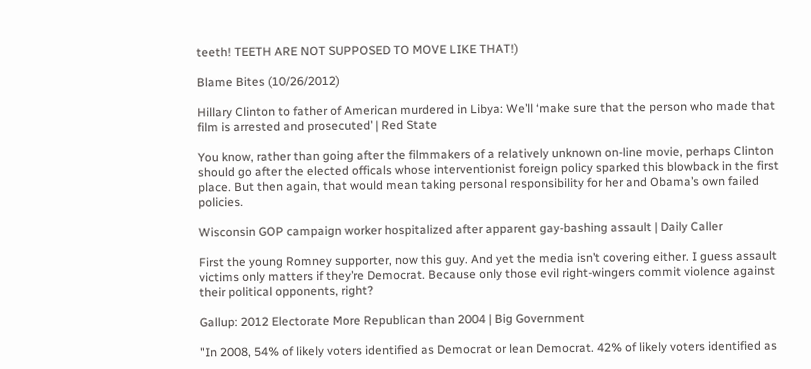teeth! TEETH ARE NOT SUPPOSED TO MOVE LIKE THAT!)

Blame Bites (10/26/2012)

Hillary Clinton to father of American murdered in Libya: We’ll ‘make sure that the person who made that film is arrested and prosecuted’ | Red State

You know, rather than going after the filmmakers of a relatively unknown on-line movie, perhaps Clinton should go after the elected officals whose interventionist foreign policy sparked this blowback in the first place. But then again, that would mean taking personal responsibility for her and Obama’s own failed policies.

Wisconsin GOP campaign worker hospitalized after apparent gay-bashing assault | Daily Caller

First the young Romney supporter, now this guy. And yet the media isn’t covering either. I guess assault victims only matters if they’re Democrat. Because only those evil right-wingers commit violence against their political opponents, right?

Gallup: 2012 Electorate More Republican than 2004 | Big Government

"In 2008, 54% of likely voters identified as Democrat or lean Democrat. 42% of likely voters identified as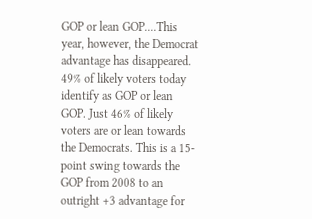GOP or lean GOP....This year, however, the Democrat advantage has disappeared. 49% of likely voters today identify as GOP or lean GOP. Just 46% of likely voters are or lean towards the Democrats. This is a 15-point swing towards the GOP from 2008 to an outright +3 advantage for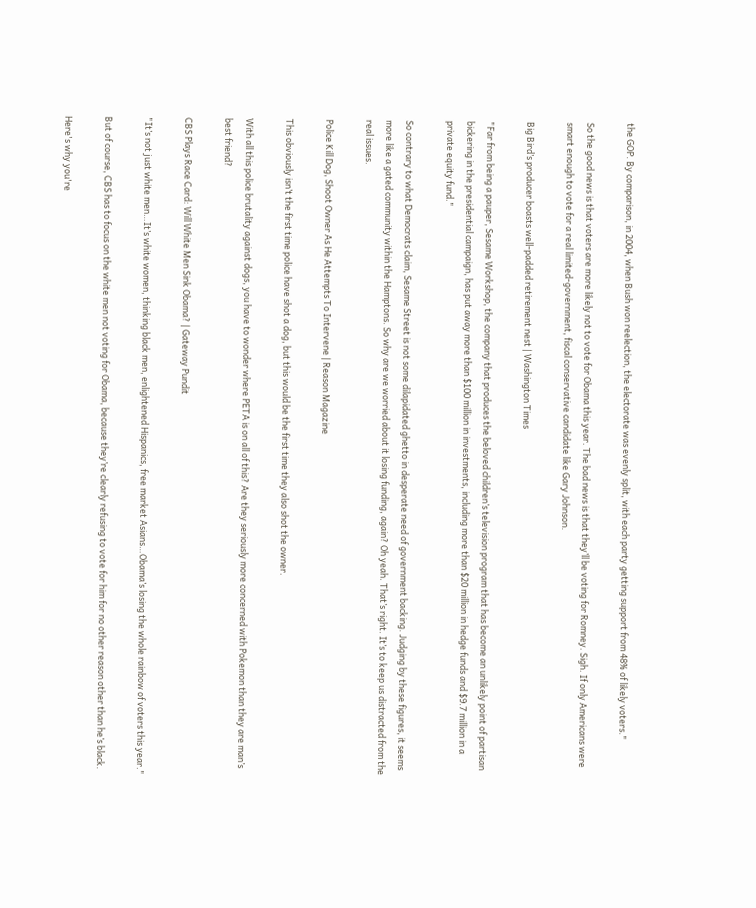the GOP. By comparison, in 2004, when Bush won reelection, the electorate was evenly split, with each party getting support from 48% of likely voters."

So the good news is that voters are more likely not to vote for Obama this year. The bad news is that they’ll be voting for Romney. Sigh. If only Americans were smart enough to vote for a real limited-government, fiscal conservative candidate like Gary Johnson.

Big Bird’s producer boasts well-padded retirement nest | Washington Times

"Far from being a pauper, Sesame Workshop, the company that produces the beloved children’s television program that has become an unlikely point of partisan bickering in the presidential campaign, has put away more than $100 million in investments, including more than $20 million in hedge funds and $9.7 million in a private equity fund."

So contrary to what Democrats claim, Sesame Street is not some dilapidated ghetto in desperate need of government backing. Judging by these figures, it seems more like a gated community within the Hamptons. So why are we worried about it losing funding, again? Oh yeah. That’s right. It’s to keep us distracted from the real issues.

Police Kill Dog, Shoot Owner As He Attempts To Intervene | Reason Magazine

This obviously isn’t the first time police have shot a dog, but this would be the first time they also shot the owner.

With all this police brutality against dogs, you have to wonder where PETA is on all of this? Are they seriously more concerned with Pokemon than they are man’s best friend?

CBS Plays Race Card: Will White Men Sink Obama? | Gateway Pundit

"It’s not just white men…It’s white women, thinking black men, enlightened Hispanics, free market Asians…Obama’s losing the whole rainbow of voters this year."

But of course, CBS has to focus on the white men not voting for Obama, because they’re clearly refusing to vote for him for no other reason other than he’s black.

Here's why you're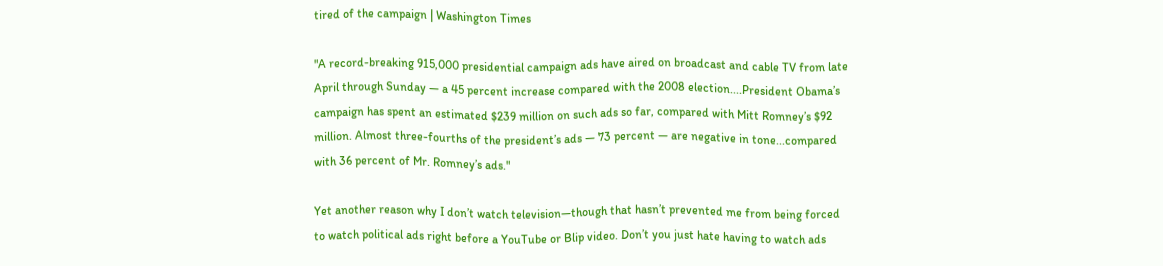tired of the campaign | Washington Times

"A record-breaking 915,000 presidential campaign ads have aired on broadcast and cable TV from late April through Sunday — a 45 percent increase compared with the 2008 election....President Obama’s campaign has spent an estimated $239 million on such ads so far, compared with Mitt Romney’s $92 million. Almost three-fourths of the president’s ads — 73 percent — are negative in tone...compared with 36 percent of Mr. Romney’s ads."

Yet another reason why I don’t watch television—though that hasn’t prevented me from being forced to watch political ads right before a YouTube or Blip video. Don’t you just hate having to watch ads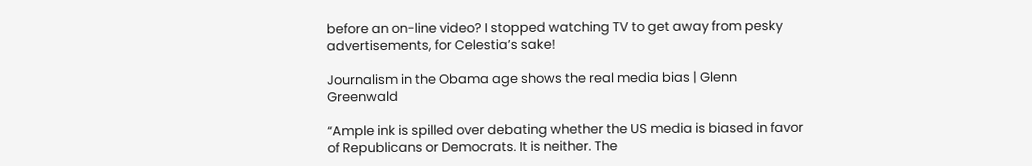before an on-line video? I stopped watching TV to get away from pesky advertisements, for Celestia’s sake!

Journalism in the Obama age shows the real media bias | Glenn Greenwald

“Ample ink is spilled over debating whether the US media is biased in favor of Republicans or Democrats. It is neither. The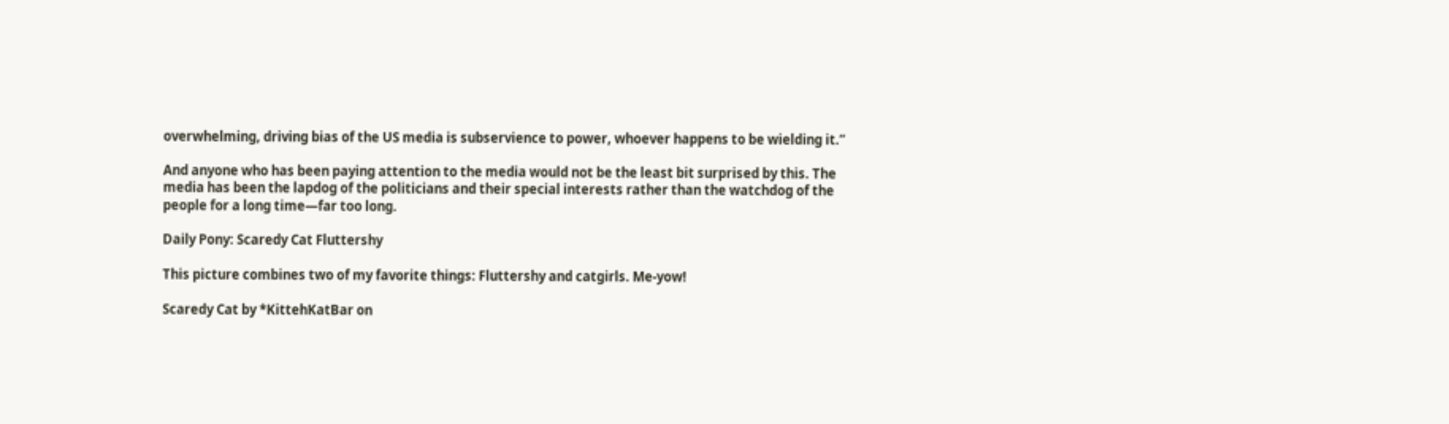overwhelming, driving bias of the US media is subservience to power, whoever happens to be wielding it.”

And anyone who has been paying attention to the media would not be the least bit surprised by this. The media has been the lapdog of the politicians and their special interests rather than the watchdog of the people for a long time—far too long.

Daily Pony: Scaredy Cat Fluttershy

This picture combines two of my favorite things: Fluttershy and catgirls. Me-yow!

Scaredy Cat by *KittehKatBar on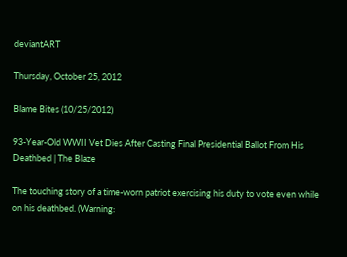deviantART

Thursday, October 25, 2012

Blame Bites (10/25/2012)

93-Year-Old WWII Vet Dies After Casting Final Presidential Ballot From His Deathbed | The Blaze

The touching story of a time-worn patriot exercising his duty to vote even while on his deathbed. (Warning: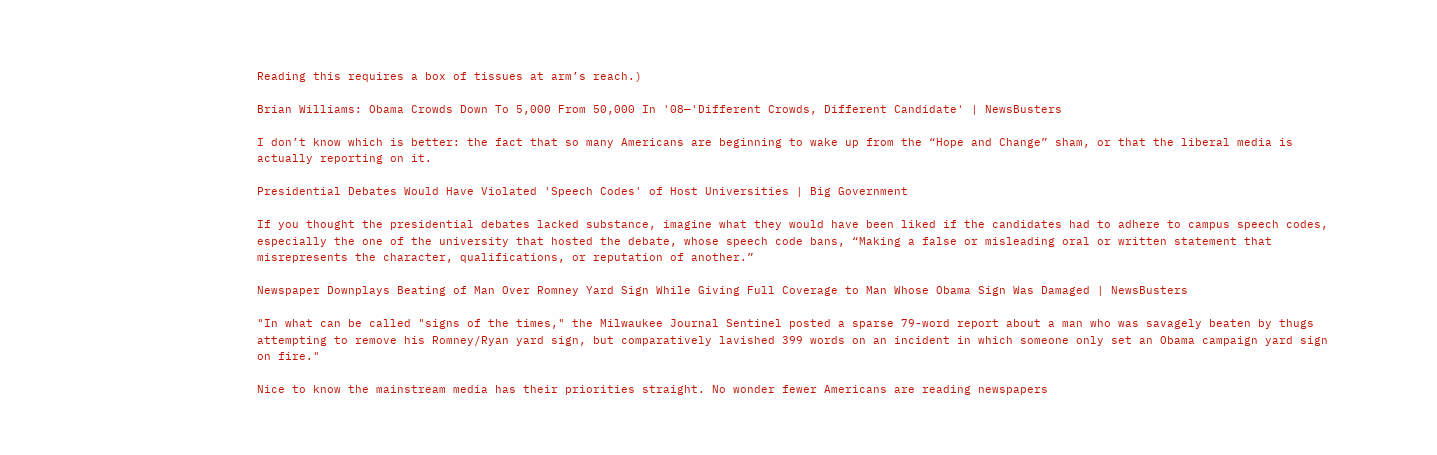Reading this requires a box of tissues at arm’s reach.)

Brian Williams: Obama Crowds Down To 5,000 From 50,000 In '08—'Different Crowds, Different Candidate' | NewsBusters

I don’t know which is better: the fact that so many Americans are beginning to wake up from the “Hope and Change” sham, or that the liberal media is actually reporting on it.

Presidential Debates Would Have Violated 'Speech Codes' of Host Universities | Big Government

If you thought the presidential debates lacked substance, imagine what they would have been liked if the candidates had to adhere to campus speech codes, especially the one of the university that hosted the debate, whose speech code bans, “Making a false or misleading oral or written statement that misrepresents the character, qualifications, or reputation of another.”

Newspaper Downplays Beating of Man Over Romney Yard Sign While Giving Full Coverage to Man Whose Obama Sign Was Damaged | NewsBusters

"In what can be called "signs of the times," the Milwaukee Journal Sentinel posted a sparse 79-word report about a man who was savagely beaten by thugs attempting to remove his Romney/Ryan yard sign, but comparatively lavished 399 words on an incident in which someone only set an Obama campaign yard sign on fire."

Nice to know the mainstream media has their priorities straight. No wonder fewer Americans are reading newspapers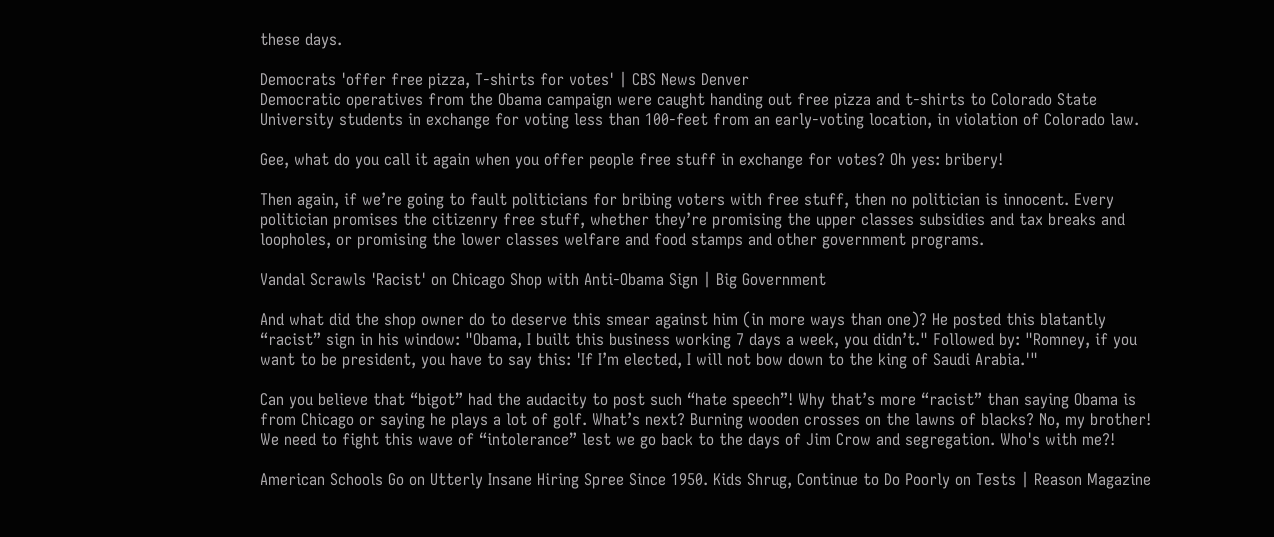these days.

Democrats 'offer free pizza, T-shirts for votes' | CBS News Denver
Democratic operatives from the Obama campaign were caught handing out free pizza and t-shirts to Colorado State University students in exchange for voting less than 100-feet from an early-voting location, in violation of Colorado law.

Gee, what do you call it again when you offer people free stuff in exchange for votes? Oh yes: bribery!

Then again, if we’re going to fault politicians for bribing voters with free stuff, then no politician is innocent. Every politician promises the citizenry free stuff, whether they’re promising the upper classes subsidies and tax breaks and loopholes, or promising the lower classes welfare and food stamps and other government programs.

Vandal Scrawls 'Racist' on Chicago Shop with Anti-Obama Sign | Big Government

And what did the shop owner do to deserve this smear against him (in more ways than one)? He posted this blatantly “racist” sign in his window: "Obama, I built this business working 7 days a week, you didn’t." Followed by: "Romney, if you want to be president, you have to say this: 'If I’m elected, I will not bow down to the king of Saudi Arabia.'"

Can you believe that “bigot” had the audacity to post such “hate speech”! Why that’s more “racist” than saying Obama is from Chicago or saying he plays a lot of golf. What’s next? Burning wooden crosses on the lawns of blacks? No, my brother! We need to fight this wave of “intolerance” lest we go back to the days of Jim Crow and segregation. Who's with me?!

American Schools Go on Utterly Insane Hiring Spree Since 1950. Kids Shrug, Continue to Do Poorly on Tests | Reason Magazine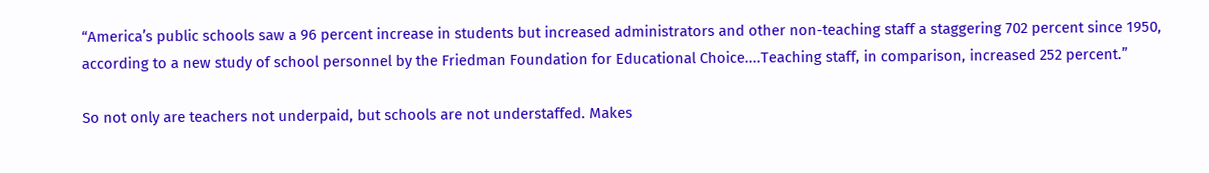“America’s public schools saw a 96 percent increase in students but increased administrators and other non-teaching staff a staggering 702 percent since 1950, according to a new study of school personnel by the Friedman Foundation for Educational Choice....Teaching staff, in comparison, increased 252 percent.”

So not only are teachers not underpaid, but schools are not understaffed. Makes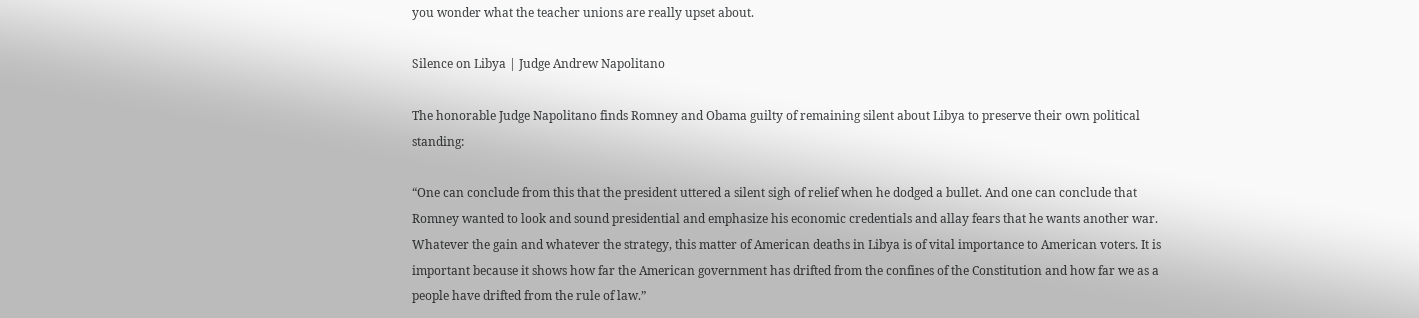you wonder what the teacher unions are really upset about.

Silence on Libya | Judge Andrew Napolitano

The honorable Judge Napolitano finds Romney and Obama guilty of remaining silent about Libya to preserve their own political standing:

“One can conclude from this that the president uttered a silent sigh of relief when he dodged a bullet. And one can conclude that Romney wanted to look and sound presidential and emphasize his economic credentials and allay fears that he wants another war. Whatever the gain and whatever the strategy, this matter of American deaths in Libya is of vital importance to American voters. It is important because it shows how far the American government has drifted from the confines of the Constitution and how far we as a people have drifted from the rule of law.”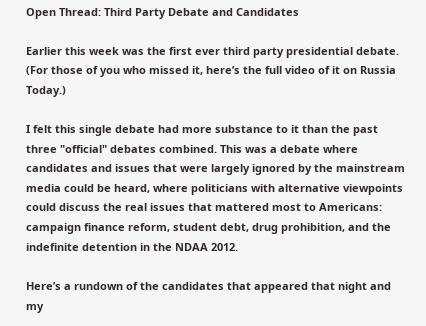Open Thread: Third Party Debate and Candidates

Earlier this week was the first ever third party presidential debate. (For those of you who missed it, here’s the full video of it on Russia Today.)

I felt this single debate had more substance to it than the past three "official" debates combined. This was a debate where candidates and issues that were largely ignored by the mainstream media could be heard, where politicians with alternative viewpoints could discuss the real issues that mattered most to Americans: campaign finance reform, student debt, drug prohibition, and the indefinite detention in the NDAA 2012.

Here’s a rundown of the candidates that appeared that night and my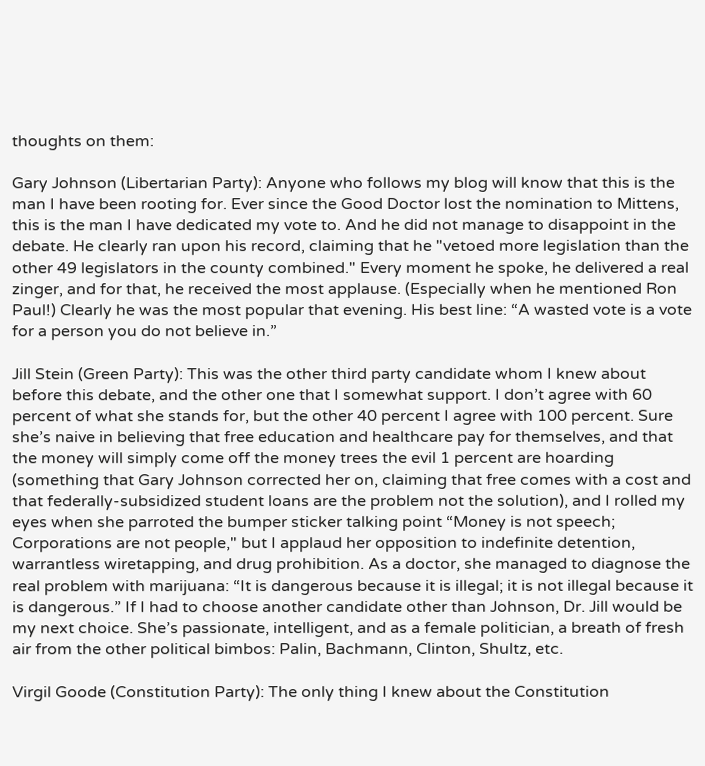thoughts on them:

Gary Johnson (Libertarian Party): Anyone who follows my blog will know that this is the man I have been rooting for. Ever since the Good Doctor lost the nomination to Mittens, this is the man I have dedicated my vote to. And he did not manage to disappoint in the debate. He clearly ran upon his record, claiming that he "vetoed more legislation than the other 49 legislators in the county combined." Every moment he spoke, he delivered a real zinger, and for that, he received the most applause. (Especially when he mentioned Ron Paul!) Clearly he was the most popular that evening. His best line: “A wasted vote is a vote for a person you do not believe in.”

Jill Stein (Green Party): This was the other third party candidate whom I knew about before this debate, and the other one that I somewhat support. I don’t agree with 60 percent of what she stands for, but the other 40 percent I agree with 100 percent. Sure she’s naive in believing that free education and healthcare pay for themselves, and that the money will simply come off the money trees the evil 1 percent are hoarding (something that Gary Johnson corrected her on, claiming that free comes with a cost and that federally-subsidized student loans are the problem not the solution), and I rolled my eyes when she parroted the bumper sticker talking point “Money is not speech; Corporations are not people," but I applaud her opposition to indefinite detention, warrantless wiretapping, and drug prohibition. As a doctor, she managed to diagnose the real problem with marijuana: “It is dangerous because it is illegal; it is not illegal because it is dangerous.” If I had to choose another candidate other than Johnson, Dr. Jill would be my next choice. She’s passionate, intelligent, and as a female politician, a breath of fresh air from the other political bimbos: Palin, Bachmann, Clinton, Shultz, etc.

Virgil Goode (Constitution Party): The only thing I knew about the Constitution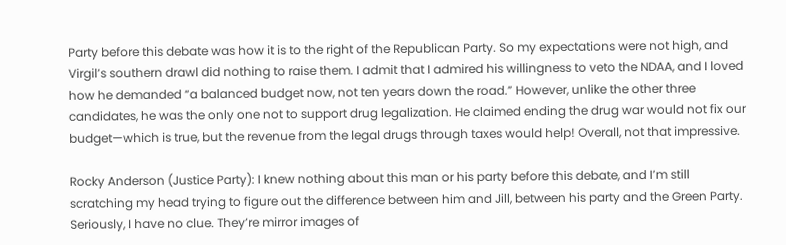Party before this debate was how it is to the right of the Republican Party. So my expectations were not high, and Virgil’s southern drawl did nothing to raise them. I admit that I admired his willingness to veto the NDAA, and I loved how he demanded “a balanced budget now, not ten years down the road.” However, unlike the other three candidates, he was the only one not to support drug legalization. He claimed ending the drug war would not fix our budget—which is true, but the revenue from the legal drugs through taxes would help! Overall, not that impressive.

Rocky Anderson (Justice Party): I knew nothing about this man or his party before this debate, and I’m still scratching my head trying to figure out the difference between him and Jill, between his party and the Green Party. Seriously, I have no clue. They’re mirror images of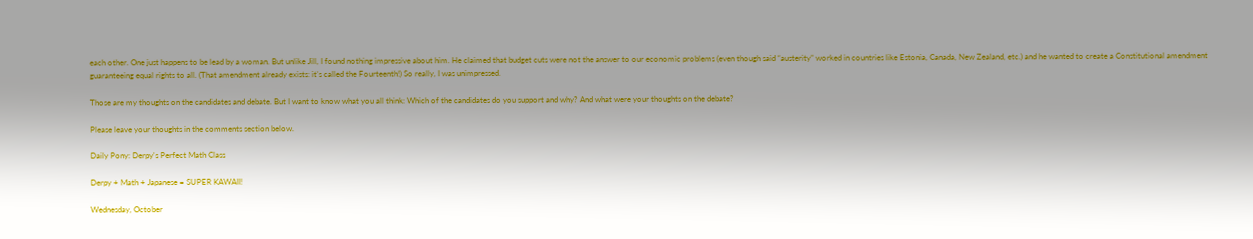each other. One just happens to be lead by a woman. But unlike Jill, I found nothing impressive about him. He claimed that budget cuts were not the answer to our economic problems (even though said “austerity” worked in countries like Estonia, Canada, New Zealand, etc.) and he wanted to create a Constitutional amendment guaranteeing equal rights to all. (That amendment already exists: it’s called the Fourteenth!) So really, I was unimpressed.

Those are my thoughts on the candidates and debate. But I want to know what you all think: Which of the candidates do you support and why? And what were your thoughts on the debate?

Please leave your thoughts in the comments section below.

Daily Pony: Derpy's Perfect Math Class

Derpy + Math + Japanese = SUPER KAWAII!

Wednesday, October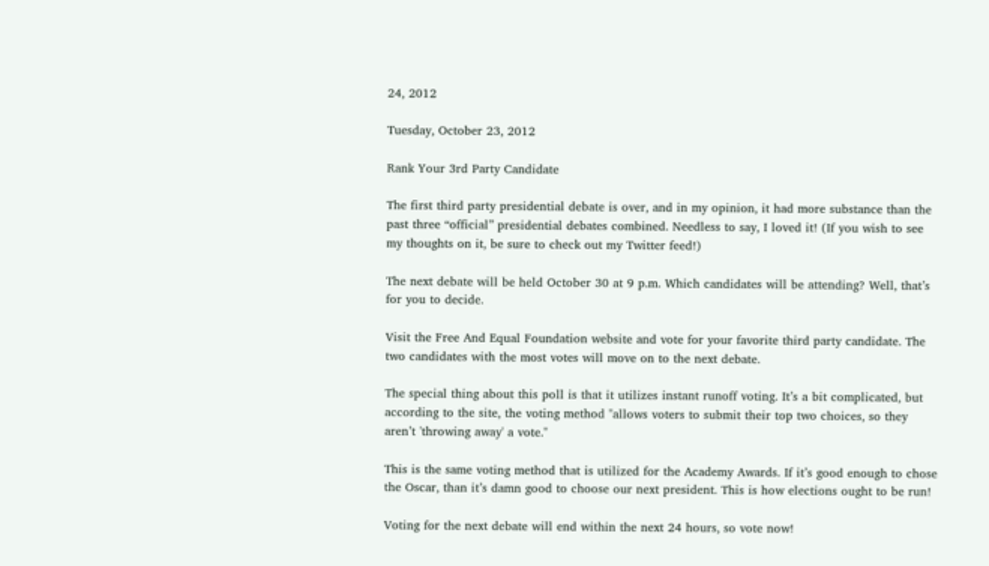24, 2012

Tuesday, October 23, 2012

Rank Your 3rd Party Candidate

The first third party presidential debate is over, and in my opinion, it had more substance than the past three “official” presidential debates combined. Needless to say, I loved it! (If you wish to see my thoughts on it, be sure to check out my Twitter feed!)

The next debate will be held October 30 at 9 p.m. Which candidates will be attending? Well, that’s for you to decide.

Visit the Free And Equal Foundation website and vote for your favorite third party candidate. The two candidates with the most votes will move on to the next debate.

The special thing about this poll is that it utilizes instant runoff voting. It’s a bit complicated, but according to the site, the voting method "allows voters to submit their top two choices, so they aren’t 'throwing away' a vote."

This is the same voting method that is utilized for the Academy Awards. If it’s good enough to chose the Oscar, than it’s damn good to choose our next president. This is how elections ought to be run!

Voting for the next debate will end within the next 24 hours, so vote now!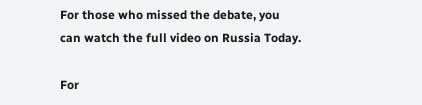For those who missed the debate, you can watch the full video on Russia Today.

For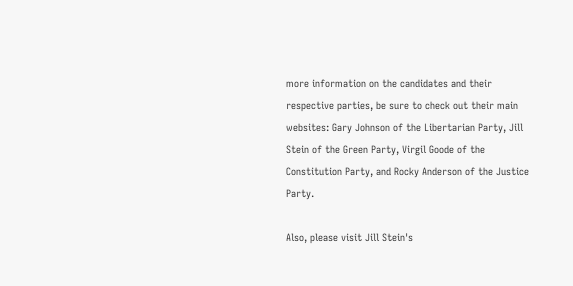more information on the candidates and their respective parties, be sure to check out their main websites: Gary Johnson of the Libertarian Party, Jill Stein of the Green Party, Virgil Goode of the Constitution Party, and Rocky Anderson of the Justice Party.

Also, please visit Jill Stein's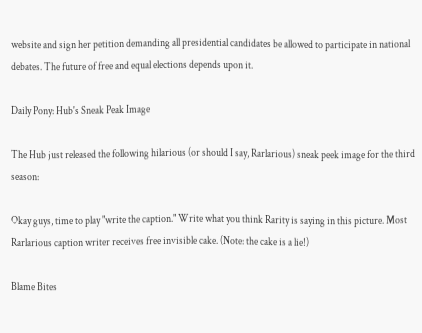website and sign her petition demanding all presidential candidates be allowed to participate in national debates. The future of free and equal elections depends upon it.

Daily Pony: Hub's Sneak Peak Image

The Hub just released the following hilarious (or should I say, Rarlarious) sneak peek image for the third season:

Okay guys, time to play "write the caption." Write what you think Rarity is saying in this picture. Most Rarlarious caption writer receives free invisible cake. (Note: the cake is a lie!)

Blame Bites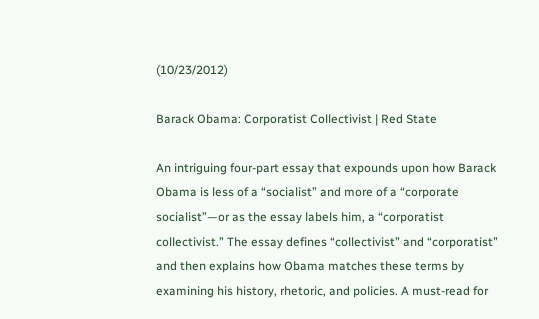(10/23/2012)

Barack Obama: Corporatist Collectivist | Red State

An intriguing four-part essay that expounds upon how Barack Obama is less of a “socialist” and more of a “corporate socialist”—or as the essay labels him, a “corporatist collectivist.” The essay defines “collectivist” and “corporatist” and then explains how Obama matches these terms by examining his history, rhetoric, and policies. A must-read for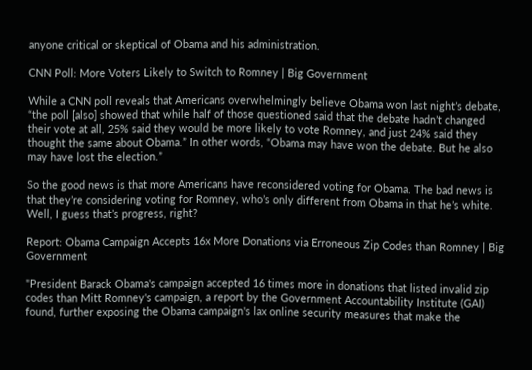anyone critical or skeptical of Obama and his administration.

CNN Poll: More Voters Likely to Switch to Romney | Big Government

While a CNN poll reveals that Americans overwhelmingly believe Obama won last night’s debate, “the poll [also] showed that while half of those questioned said that the debate hadn’t changed their vote at all, 25% said they would be more likely to vote Romney, and just 24% said they thought the same about Obama.” In other words, “Obama may have won the debate. But he also may have lost the election.”

So the good news is that more Americans have reconsidered voting for Obama. The bad news is that they’re considering voting for Romney, who’s only different from Obama in that he’s white. Well, I guess that’s progress, right?

Report: Obama Campaign Accepts 16x More Donations via Erroneous Zip Codes than Romney | Big Government

"President Barack Obama's campaign accepted 16 times more in donations that listed invalid zip codes than Mitt Romney's campaign, a report by the Government Accountability Institute (GAI) found, further exposing the Obama campaign's lax online security measures that make the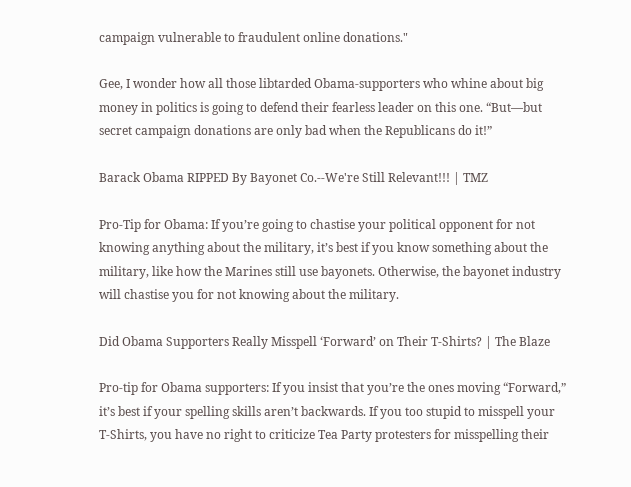campaign vulnerable to fraudulent online donations."

Gee, I wonder how all those libtarded Obama-supporters who whine about big money in politics is going to defend their fearless leader on this one. “But—but secret campaign donations are only bad when the Republicans do it!”

Barack Obama RIPPED By Bayonet Co.--We're Still Relevant!!! | TMZ

Pro-Tip for Obama: If you’re going to chastise your political opponent for not knowing anything about the military, it’s best if you know something about the military, like how the Marines still use bayonets. Otherwise, the bayonet industry will chastise you for not knowing about the military.

Did Obama Supporters Really Misspell ‘Forward’ on Their T-Shirts? | The Blaze

Pro-tip for Obama supporters: If you insist that you’re the ones moving “Forward,” it’s best if your spelling skills aren’t backwards. If you too stupid to misspell your T-Shirts, you have no right to criticize Tea Party protesters for misspelling their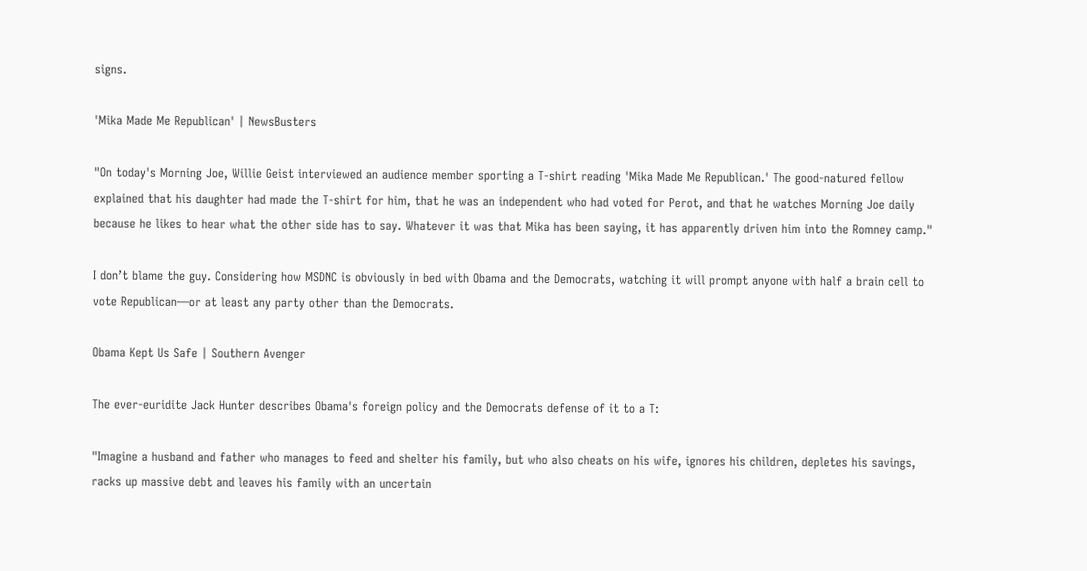signs.

'Mika Made Me Republican' | NewsBusters

"On today's Morning Joe, Willie Geist interviewed an audience member sporting a T-shirt reading 'Mika Made Me Republican.' The good-natured fellow explained that his daughter had made the T-shirt for him, that he was an independent who had voted for Perot, and that he watches Morning Joe daily because he likes to hear what the other side has to say. Whatever it was that Mika has been saying, it has apparently driven him into the Romney camp."

I don’t blame the guy. Considering how MSDNC is obviously in bed with Obama and the Democrats, watching it will prompt anyone with half a brain cell to vote Republican—or at least any party other than the Democrats.

Obama Kept Us Safe | Southern Avenger

The ever-euridite Jack Hunter describes Obama's foreign policy and the Democrats defense of it to a T:

"Imagine a husband and father who manages to feed and shelter his family, but who also cheats on his wife, ignores his children, depletes his savings, racks up massive debt and leaves his family with an uncertain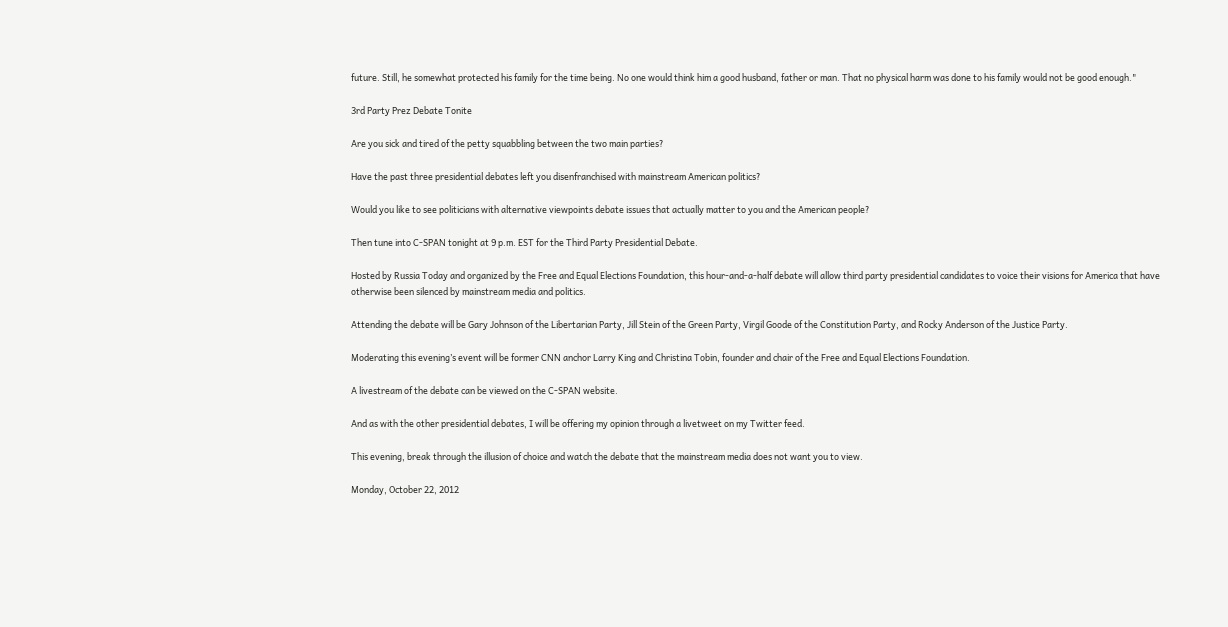future. Still, he somewhat protected his family for the time being. No one would think him a good husband, father or man. That no physical harm was done to his family would not be good enough."

3rd Party Prez Debate Tonite

Are you sick and tired of the petty squabbling between the two main parties?

Have the past three presidential debates left you disenfranchised with mainstream American politics?

Would you like to see politicians with alternative viewpoints debate issues that actually matter to you and the American people?

Then tune into C-SPAN tonight at 9 p.m. EST for the Third Party Presidential Debate.

Hosted by Russia Today and organized by the Free and Equal Elections Foundation, this hour-and-a-half debate will allow third party presidential candidates to voice their visions for America that have otherwise been silenced by mainstream media and politics.

Attending the debate will be Gary Johnson of the Libertarian Party, Jill Stein of the Green Party, Virgil Goode of the Constitution Party, and Rocky Anderson of the Justice Party.

Moderating this evening’s event will be former CNN anchor Larry King and Christina Tobin, founder and chair of the Free and Equal Elections Foundation.

A livestream of the debate can be viewed on the C-SPAN website.

And as with the other presidential debates, I will be offering my opinion through a livetweet on my Twitter feed.

This evening, break through the illusion of choice and watch the debate that the mainstream media does not want you to view.

Monday, October 22, 2012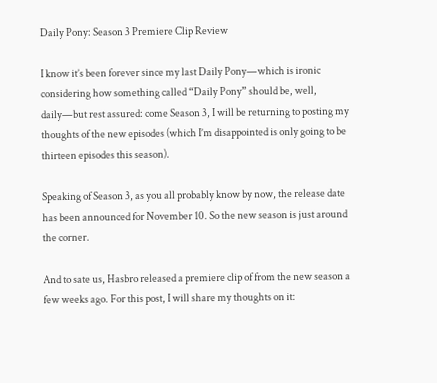Daily Pony: Season 3 Premiere Clip Review

I know it’s been forever since my last Daily Pony—which is ironic considering how something called “Daily Pony” should be, well, daily—but rest assured: come Season 3, I will be returning to posting my thoughts of the new episodes (which I’m disappointed is only going to be thirteen episodes this season).

Speaking of Season 3, as you all probably know by now, the release date has been announced for November 10. So the new season is just around the corner.

And to sate us, Hasbro released a premiere clip of from the new season a few weeks ago. For this post, I will share my thoughts on it: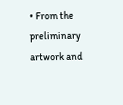• From the preliminary artwork and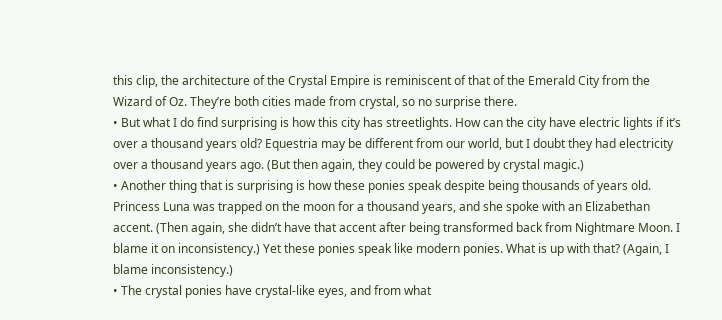this clip, the architecture of the Crystal Empire is reminiscent of that of the Emerald City from the Wizard of Oz. They’re both cities made from crystal, so no surprise there.
• But what I do find surprising is how this city has streetlights. How can the city have electric lights if it’s over a thousand years old? Equestria may be different from our world, but I doubt they had electricity over a thousand years ago. (But then again, they could be powered by crystal magic.)
• Another thing that is surprising is how these ponies speak despite being thousands of years old. Princess Luna was trapped on the moon for a thousand years, and she spoke with an Elizabethan accent. (Then again, she didn’t have that accent after being transformed back from Nightmare Moon. I blame it on inconsistency.) Yet these ponies speak like modern ponies. What is up with that? (Again, I blame inconsistency.)
• The crystal ponies have crystal-like eyes, and from what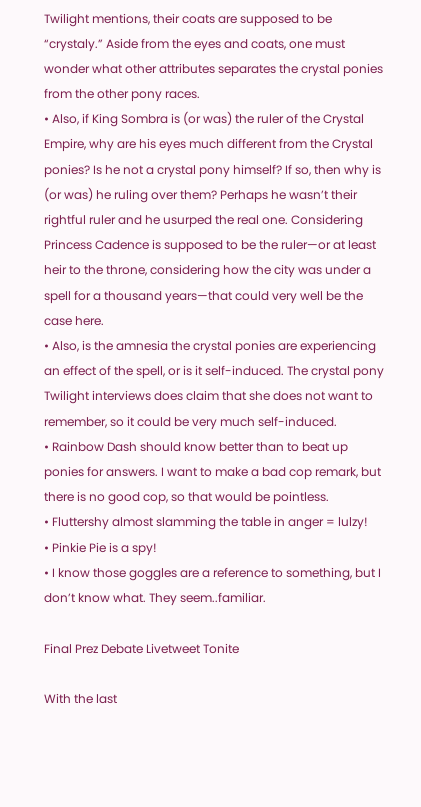Twilight mentions, their coats are supposed to be “crystaly.” Aside from the eyes and coats, one must wonder what other attributes separates the crystal ponies from the other pony races.
• Also, if King Sombra is (or was) the ruler of the Crystal Empire, why are his eyes much different from the Crystal ponies? Is he not a crystal pony himself? If so, then why is (or was) he ruling over them? Perhaps he wasn’t their rightful ruler and he usurped the real one. Considering Princess Cadence is supposed to be the ruler—or at least heir to the throne, considering how the city was under a spell for a thousand years—that could very well be the case here.
• Also, is the amnesia the crystal ponies are experiencing an effect of the spell, or is it self-induced. The crystal pony Twilight interviews does claim that she does not want to remember, so it could be very much self-induced.
• Rainbow Dash should know better than to beat up ponies for answers. I want to make a bad cop remark, but there is no good cop, so that would be pointless.
• Fluttershy almost slamming the table in anger = lulzy!
• Pinkie Pie is a spy!
• I know those goggles are a reference to something, but I don’t know what. They seem..familiar.

Final Prez Debate Livetweet Tonite

With the last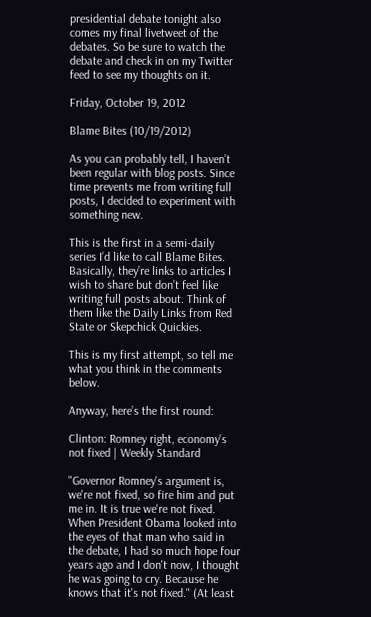presidential debate tonight also comes my final livetweet of the debates. So be sure to watch the debate and check in on my Twitter feed to see my thoughts on it.

Friday, October 19, 2012

Blame Bites (10/19/2012)

As you can probably tell, I haven’t been regular with blog posts. Since time prevents me from writing full posts, I decided to experiment with something new.

This is the first in a semi-daily series I’d like to call Blame Bites. Basically, they’re links to articles I wish to share but don’t feel like writing full posts about. Think of them like the Daily Links from Red State or Skepchick Quickies.

This is my first attempt, so tell me what you think in the comments below.

Anyway, here’s the first round:

Clinton: Romney right, economy's not fixed | Weekly Standard

"Governor Romney's argument is, we're not fixed, so fire him and put me in. It is true we're not fixed. When President Obama looked into the eyes of that man who said in the debate, I had so much hope four years ago and I don't now, I thought he was going to cry. Because he knows that it's not fixed." (At least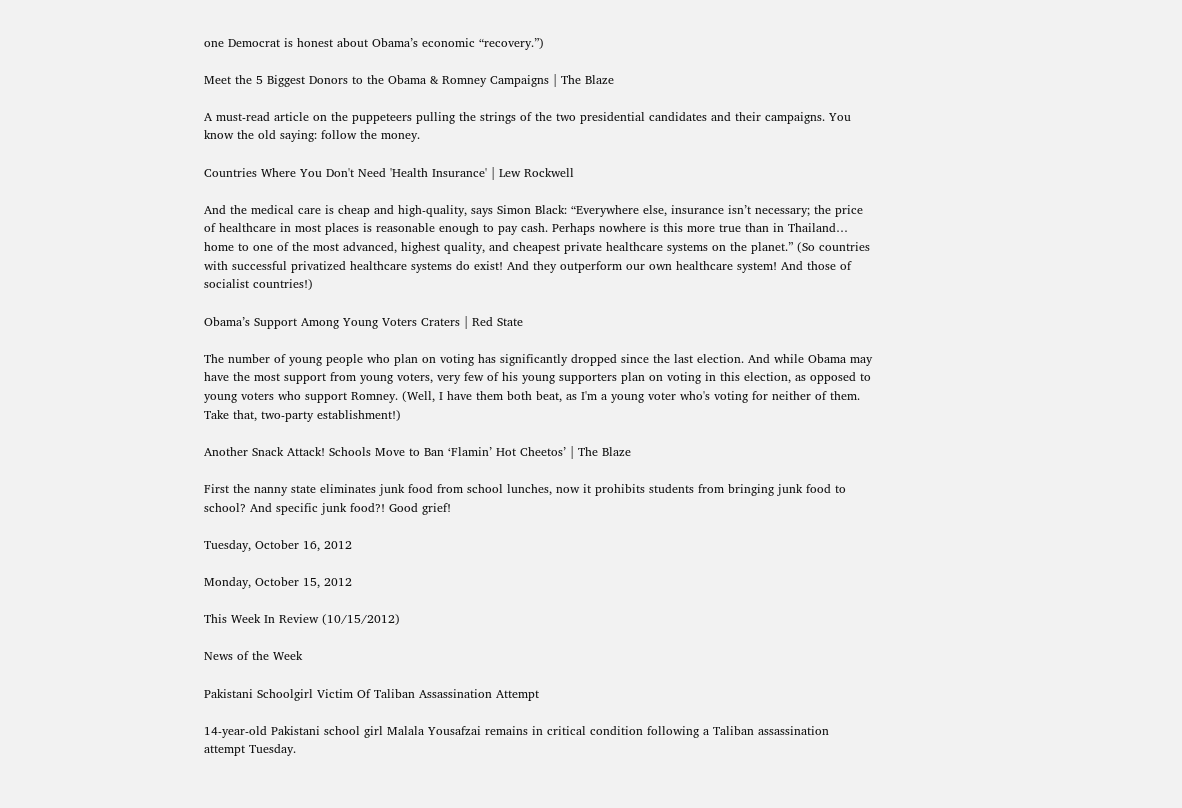one Democrat is honest about Obama’s economic “recovery.”)

Meet the 5 Biggest Donors to the Obama & Romney Campaigns | The Blaze

A must-read article on the puppeteers pulling the strings of the two presidential candidates and their campaigns. You know the old saying: follow the money.

Countries Where You Don't Need 'Health Insurance' | Lew Rockwell

And the medical care is cheap and high-quality, says Simon Black: “Everywhere else, insurance isn’t necessary; the price of healthcare in most places is reasonable enough to pay cash. Perhaps nowhere is this more true than in Thailand… home to one of the most advanced, highest quality, and cheapest private healthcare systems on the planet.” (So countries with successful privatized healthcare systems do exist! And they outperform our own healthcare system! And those of socialist countries!)

Obama’s Support Among Young Voters Craters | Red State

The number of young people who plan on voting has significantly dropped since the last election. And while Obama may have the most support from young voters, very few of his young supporters plan on voting in this election, as opposed to young voters who support Romney. (Well, I have them both beat, as I'm a young voter who's voting for neither of them. Take that, two-party establishment!)

Another Snack Attack! Schools Move to Ban ‘Flamin’ Hot Cheetos’ | The Blaze

First the nanny state eliminates junk food from school lunches, now it prohibits students from bringing junk food to school? And specific junk food?! Good grief!

Tuesday, October 16, 2012

Monday, October 15, 2012

This Week In Review (10/15/2012)

News of the Week

Pakistani Schoolgirl Victim Of Taliban Assassination Attempt

14-year-old Pakistani school girl Malala Yousafzai remains in critical condition following a Taliban assassination attempt Tuesday.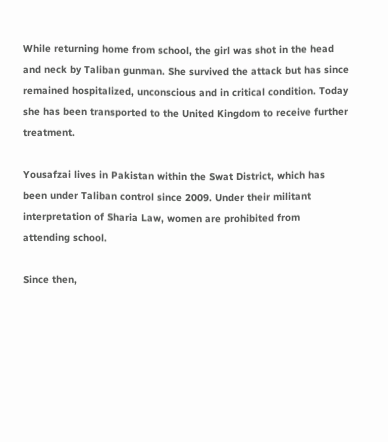While returning home from school, the girl was shot in the head and neck by Taliban gunman. She survived the attack but has since remained hospitalized, unconscious and in critical condition. Today she has been transported to the United Kingdom to receive further treatment.

Yousafzai lives in Pakistan within the Swat District, which has been under Taliban control since 2009. Under their militant interpretation of Sharia Law, women are prohibited from attending school.

Since then,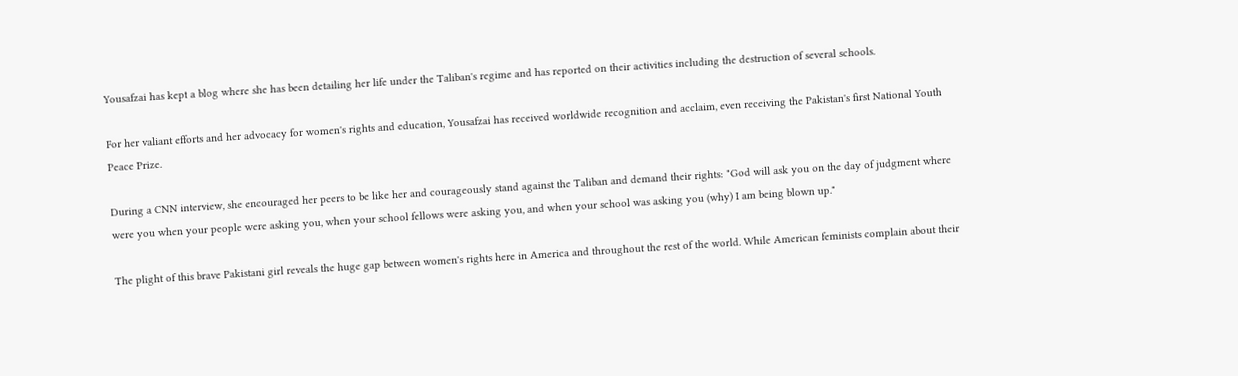Yousafzai has kept a blog where she has been detailing her life under the Taliban's regime and has reported on their activities including the destruction of several schools.

For her valiant efforts and her advocacy for women's rights and education, Yousafzai has received worldwide recognition and acclaim, even receiving the Pakistan's first National Youth Peace Prize.

During a CNN interview, she encouraged her peers to be like her and courageously stand against the Taliban and demand their rights: "God will ask you on the day of judgment where were you when your people were asking you, when your school fellows were asking you, and when your school was asking you (why) I am being blown up."

The plight of this brave Pakistani girl reveals the huge gap between women's rights here in America and throughout the rest of the world. While American feminists complain about their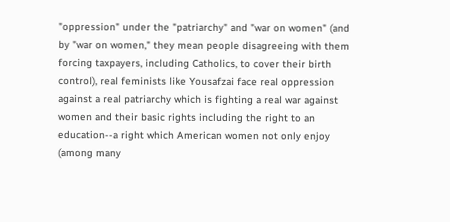"oppression" under the "patriarchy" and "war on women" (and by "war on women," they mean people disagreeing with them forcing taxpayers, including Catholics, to cover their birth control), real feminists like Yousafzai face real oppression against a real patriarchy which is fighting a real war against women and their basic rights including the right to an education--a right which American women not only enjoy (among many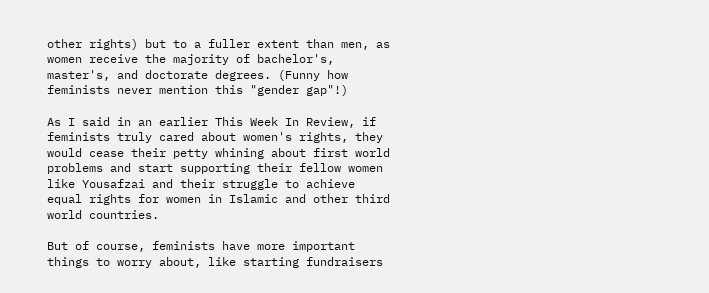other rights) but to a fuller extent than men, as women receive the majority of bachelor's, master's, and doctorate degrees. (Funny how feminists never mention this "gender gap"!)

As I said in an earlier This Week In Review, if feminists truly cared about women's rights, they would cease their petty whining about first world problems and start supporting their fellow women like Yousafzai and their struggle to achieve equal rights for women in Islamic and other third world countries.

But of course, feminists have more important things to worry about, like starting fundraisers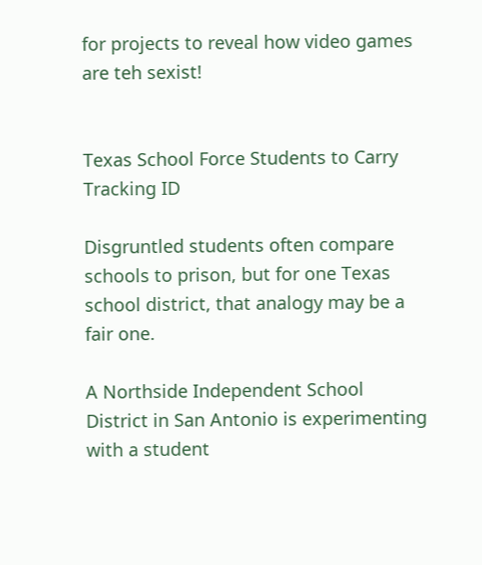for projects to reveal how video games are teh sexist!


Texas School Force Students to Carry Tracking ID

Disgruntled students often compare schools to prison, but for one Texas school district, that analogy may be a fair one.

A Northside Independent School District in San Antonio is experimenting with a student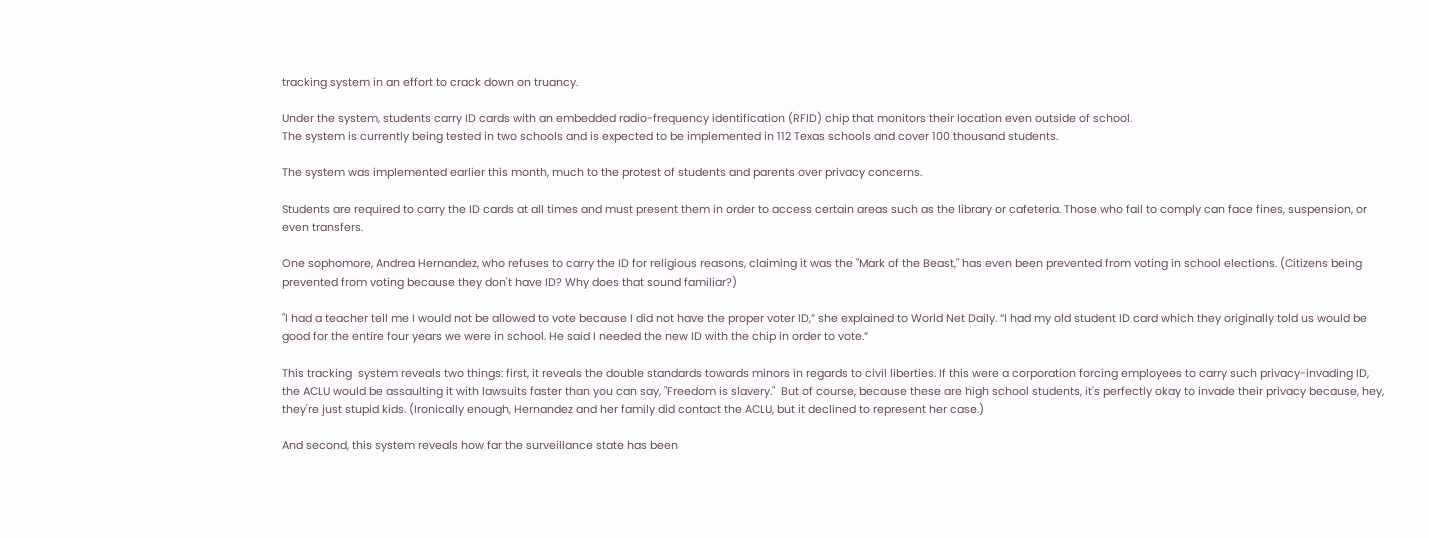tracking system in an effort to crack down on truancy.

Under the system, students carry ID cards with an embedded radio-frequency identification (RFID) chip that monitors their location even outside of school.
The system is currently being tested in two schools and is expected to be implemented in 112 Texas schools and cover 100 thousand students.

The system was implemented earlier this month, much to the protest of students and parents over privacy concerns.

Students are required to carry the ID cards at all times and must present them in order to access certain areas such as the library or cafeteria. Those who fail to comply can face fines, suspension, or even transfers.

One sophomore, Andrea Hernandez, who refuses to carry the ID for religious reasons, claiming it was the "Mark of the Beast," has even been prevented from voting in school elections. (Citizens being prevented from voting because they don't have ID? Why does that sound familiar?)

"I had a teacher tell me I would not be allowed to vote because I did not have the proper voter ID,” she explained to World Net Daily. “I had my old student ID card which they originally told us would be good for the entire four years we were in school. He said I needed the new ID with the chip in order to vote.”

This tracking  system reveals two things: first, it reveals the double standards towards minors in regards to civil liberties. If this were a corporation forcing employees to carry such privacy-invading ID, the ACLU would be assaulting it with lawsuits faster than you can say, "Freedom is slavery."  But of course, because these are high school students, it's perfectly okay to invade their privacy because, hey, they're just stupid kids. (Ironically enough, Hernandez and her family did contact the ACLU, but it declined to represent her case.)

And second, this system reveals how far the surveillance state has been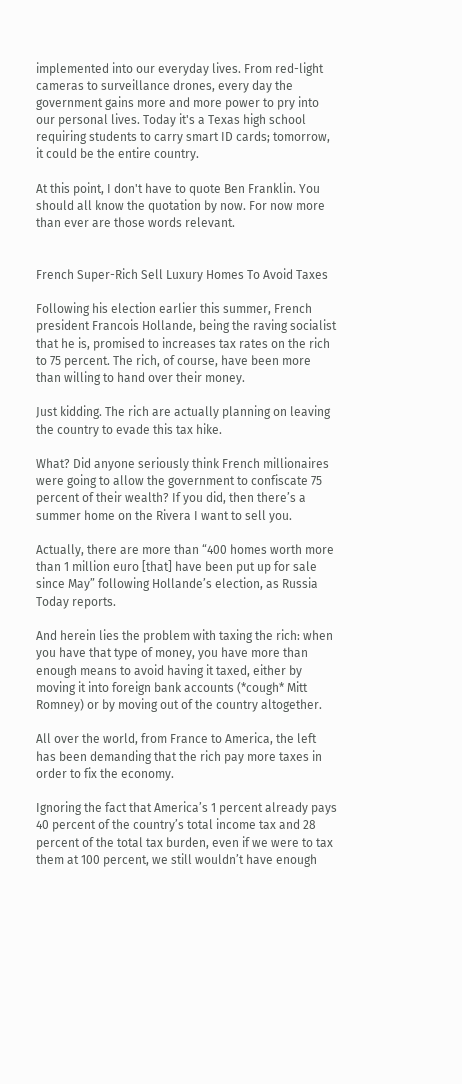implemented into our everyday lives. From red-light cameras to surveillance drones, every day the government gains more and more power to pry into our personal lives. Today it's a Texas high school requiring students to carry smart ID cards; tomorrow, it could be the entire country.

At this point, I don't have to quote Ben Franklin. You should all know the quotation by now. For now more than ever are those words relevant.


French Super-Rich Sell Luxury Homes To Avoid Taxes

Following his election earlier this summer, French president Francois Hollande, being the raving socialist that he is, promised to increases tax rates on the rich to 75 percent. The rich, of course, have been more than willing to hand over their money.

Just kidding. The rich are actually planning on leaving the country to evade this tax hike.

What? Did anyone seriously think French millionaires were going to allow the government to confiscate 75 percent of their wealth? If you did, then there’s a summer home on the Rivera I want to sell you.

Actually, there are more than “400 homes worth more than 1 million euro [that] have been put up for sale since May” following Hollande’s election, as Russia Today reports.

And herein lies the problem with taxing the rich: when you have that type of money, you have more than enough means to avoid having it taxed, either by moving it into foreign bank accounts (*cough* Mitt Romney) or by moving out of the country altogether.

All over the world, from France to America, the left has been demanding that the rich pay more taxes in order to fix the economy.

Ignoring the fact that America’s 1 percent already pays 40 percent of the country’s total income tax and 28 percent of the total tax burden, even if we were to tax them at 100 percent, we still wouldn’t have enough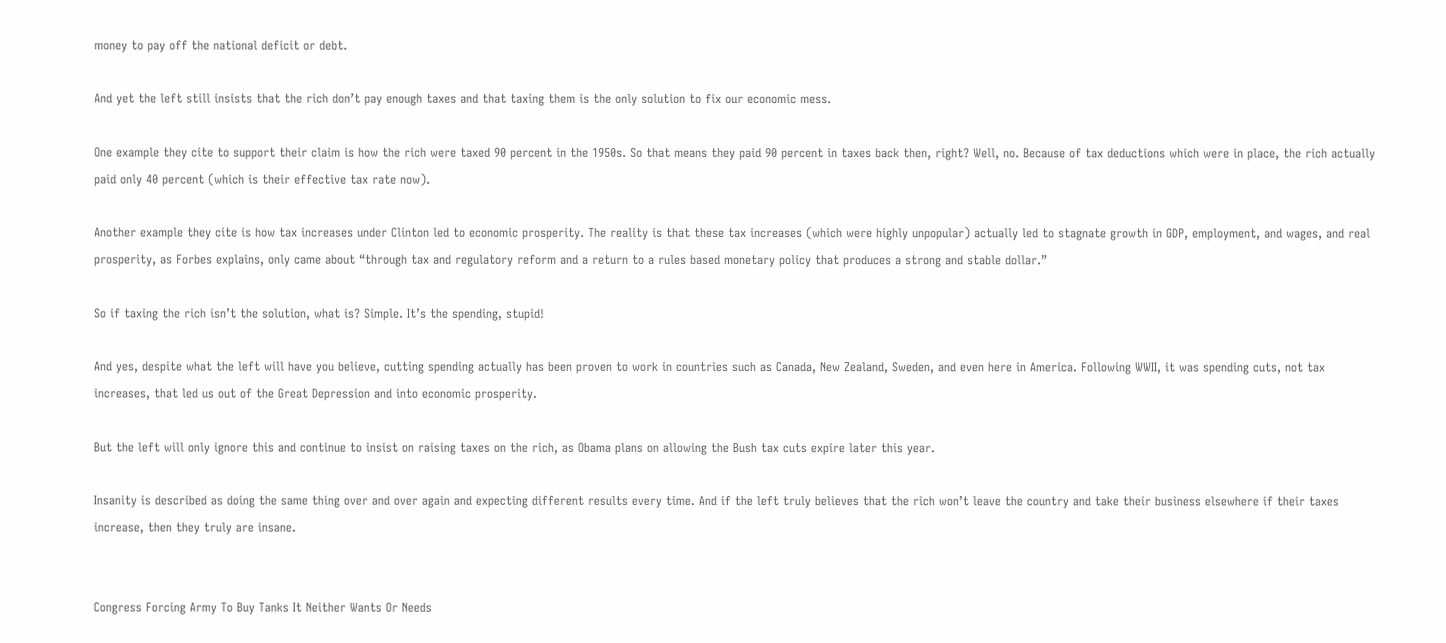money to pay off the national deficit or debt.

And yet the left still insists that the rich don’t pay enough taxes and that taxing them is the only solution to fix our economic mess.

One example they cite to support their claim is how the rich were taxed 90 percent in the 1950s. So that means they paid 90 percent in taxes back then, right? Well, no. Because of tax deductions which were in place, the rich actually paid only 40 percent (which is their effective tax rate now).

Another example they cite is how tax increases under Clinton led to economic prosperity. The reality is that these tax increases (which were highly unpopular) actually led to stagnate growth in GDP, employment, and wages, and real prosperity, as Forbes explains, only came about “through tax and regulatory reform and a return to a rules based monetary policy that produces a strong and stable dollar.”

So if taxing the rich isn’t the solution, what is? Simple. It’s the spending, stupid!

And yes, despite what the left will have you believe, cutting spending actually has been proven to work in countries such as Canada, New Zealand, Sweden, and even here in America. Following WWII, it was spending cuts, not tax increases, that led us out of the Great Depression and into economic prosperity.

But the left will only ignore this and continue to insist on raising taxes on the rich, as Obama plans on allowing the Bush tax cuts expire later this year.

Insanity is described as doing the same thing over and over again and expecting different results every time. And if the left truly believes that the rich won’t leave the country and take their business elsewhere if their taxes increase, then they truly are insane.


Congress Forcing Army To Buy Tanks It Neither Wants Or Needs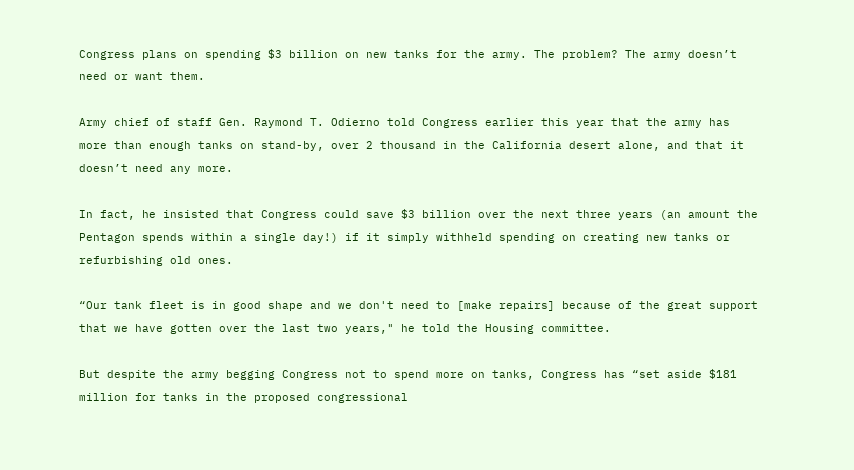Congress plans on spending $3 billion on new tanks for the army. The problem? The army doesn’t need or want them.

Army chief of staff Gen. Raymond T. Odierno told Congress earlier this year that the army has more than enough tanks on stand-by, over 2 thousand in the California desert alone, and that it doesn’t need any more.

In fact, he insisted that Congress could save $3 billion over the next three years (an amount the Pentagon spends within a single day!) if it simply withheld spending on creating new tanks or refurbishing old ones.

“Our tank fleet is in good shape and we don't need to [make repairs] because of the great support that we have gotten over the last two years," he told the Housing committee.

But despite the army begging Congress not to spend more on tanks, Congress has “set aside $181 million for tanks in the proposed congressional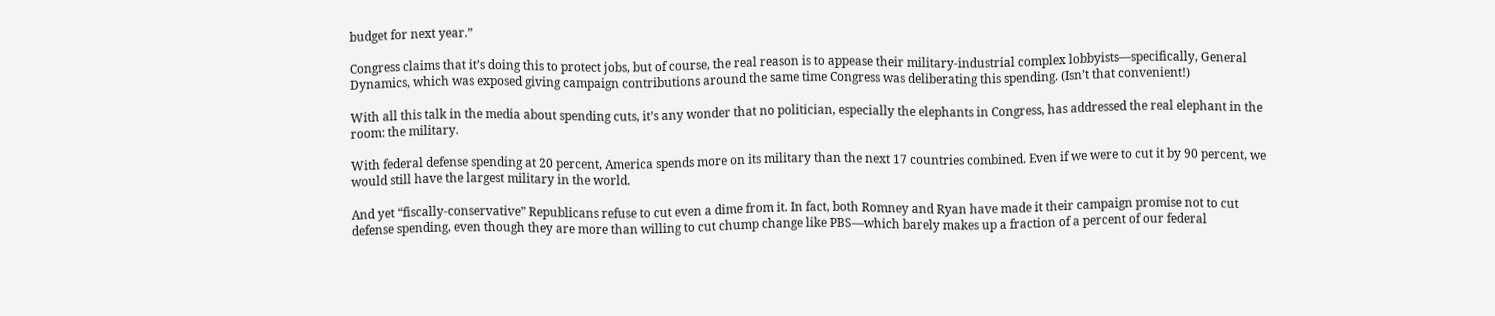budget for next year.”

Congress claims that it’s doing this to protect jobs, but of course, the real reason is to appease their military-industrial complex lobbyists—specifically, General Dynamics, which was exposed giving campaign contributions around the same time Congress was deliberating this spending. (Isn’t that convenient!)

With all this talk in the media about spending cuts, it’s any wonder that no politician, especially the elephants in Congress, has addressed the real elephant in the room: the military.

With federal defense spending at 20 percent, America spends more on its military than the next 17 countries combined. Even if we were to cut it by 90 percent, we would still have the largest military in the world.

And yet “fiscally-conservative” Republicans refuse to cut even a dime from it. In fact, both Romney and Ryan have made it their campaign promise not to cut defense spending, even though they are more than willing to cut chump change like PBS—which barely makes up a fraction of a percent of our federal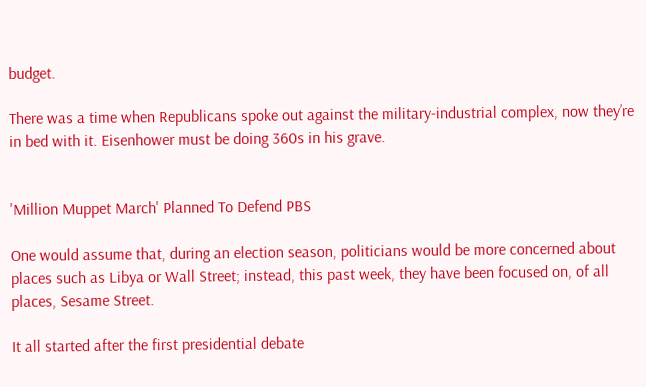budget.

There was a time when Republicans spoke out against the military-industrial complex, now they’re in bed with it. Eisenhower must be doing 360s in his grave.


'Million Muppet March' Planned To Defend PBS

One would assume that, during an election season, politicians would be more concerned about places such as Libya or Wall Street; instead, this past week, they have been focused on, of all places, Sesame Street.

It all started after the first presidential debate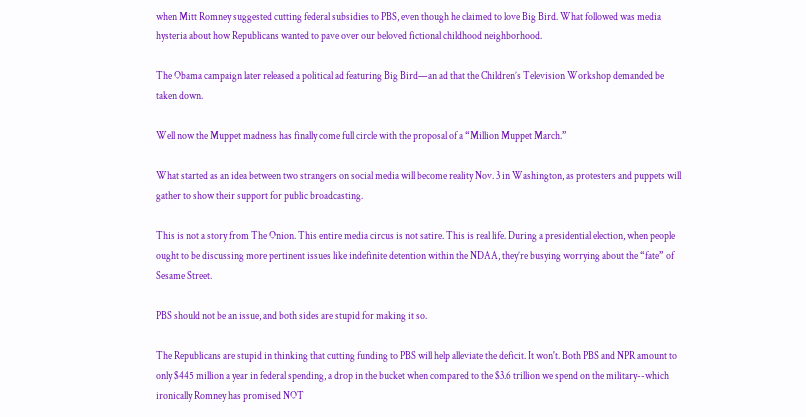when Mitt Romney suggested cutting federal subsidies to PBS, even though he claimed to love Big Bird. What followed was media hysteria about how Republicans wanted to pave over our beloved fictional childhood neighborhood.

The Obama campaign later released a political ad featuring Big Bird—an ad that the Children’s Television Workshop demanded be taken down.

Well now the Muppet madness has finally come full circle with the proposal of a “Million Muppet March.”

What started as an idea between two strangers on social media will become reality Nov. 3 in Washington, as protesters and puppets will gather to show their support for public broadcasting.

This is not a story from The Onion. This entire media circus is not satire. This is real life. During a presidential election, when people ought to be discussing more pertinent issues like indefinite detention within the NDAA, they’re busying worrying about the “fate” of Sesame Street.

PBS should not be an issue, and both sides are stupid for making it so.

The Republicans are stupid in thinking that cutting funding to PBS will help alleviate the deficit. It won't. Both PBS and NPR amount to only $445 million a year in federal spending, a drop in the bucket when compared to the $3.6 trillion we spend on the military--which ironically Romney has promised NOT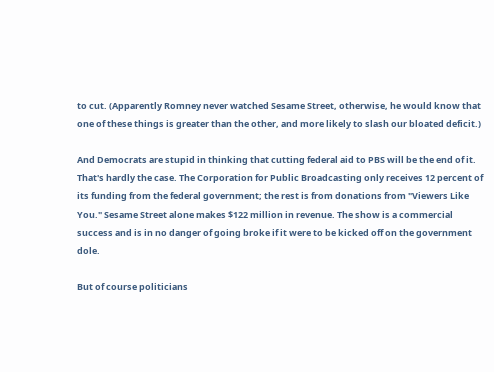to cut. (Apparently Romney never watched Sesame Street, otherwise, he would know that one of these things is greater than the other, and more likely to slash our bloated deficit.)

And Democrats are stupid in thinking that cutting federal aid to PBS will be the end of it. That's hardly the case. The Corporation for Public Broadcasting only receives 12 percent of its funding from the federal government; the rest is from donations from "Viewers Like You." Sesame Street alone makes $122 million in revenue. The show is a commercial success and is in no danger of going broke if it were to be kicked off on the government dole.

But of course politicians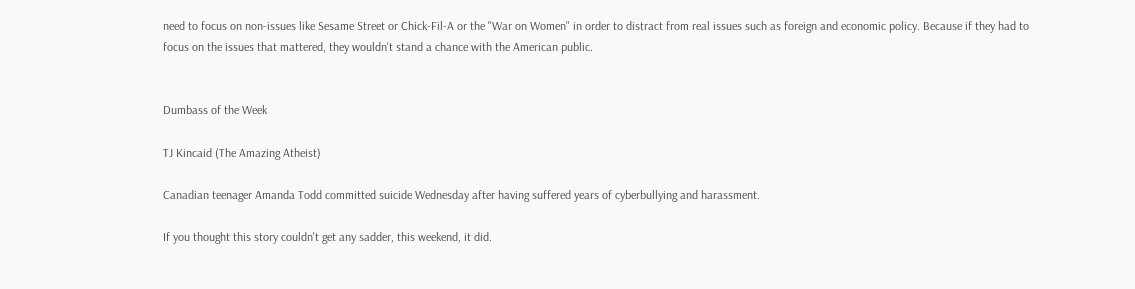need to focus on non-issues like Sesame Street or Chick-Fil-A or the "War on Women" in order to distract from real issues such as foreign and economic policy. Because if they had to focus on the issues that mattered, they wouldn't stand a chance with the American public.


Dumbass of the Week

TJ Kincaid (The Amazing Atheist)

Canadian teenager Amanda Todd committed suicide Wednesday after having suffered years of cyberbullying and harassment.

If you thought this story couldn't get any sadder, this weekend, it did.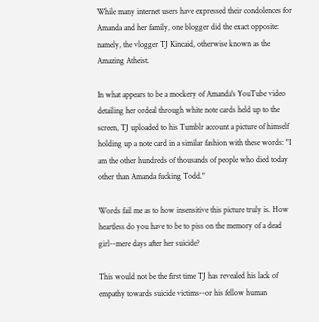While many internet users have expressed their condolences for Amanda and her family, one blogger did the exact opposite: namely, the vlogger TJ Kincaid, otherwise known as the Amazing Atheist.

In what appears to be a mockery of Amanda's YouTube video detailing her ordeal through white note cards held up to the screen, TJ uploaded to his Tumblr account a picture of himself holding up a note card in a similar fashion with these words: "I am the other hundreds of thousands of people who died today other than Amanda fucking Todd."

Words fail me as to how insensitive this picture truly is. How heartless do you have to be to piss on the memory of a dead girl--mere days after her suicide?

This would not be the first time TJ has revealed his lack of empathy towards suicide victims--or his fellow human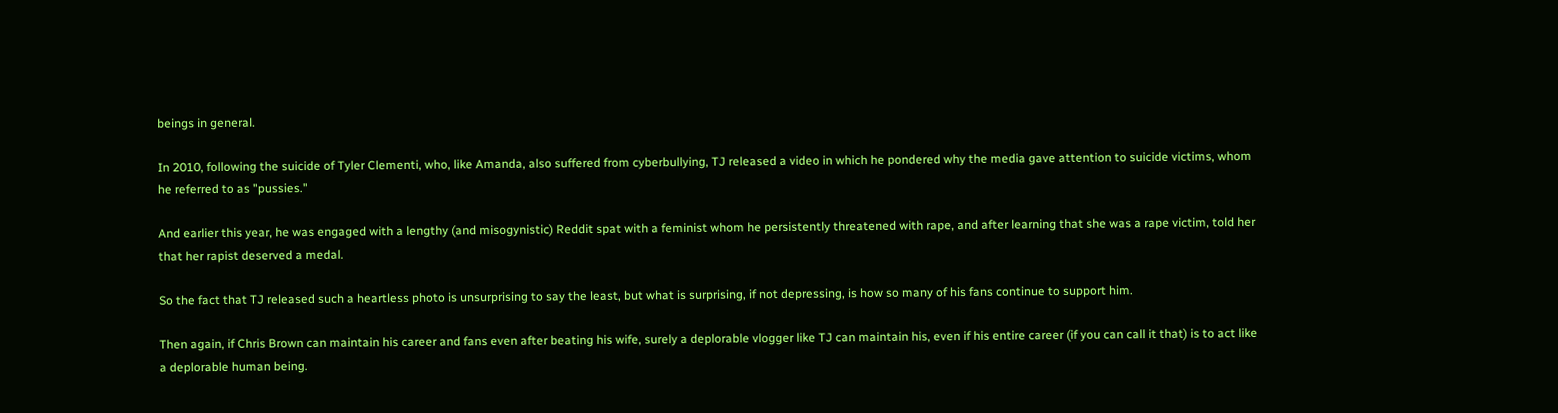beings in general.

In 2010, following the suicide of Tyler Clementi, who, like Amanda, also suffered from cyberbullying, TJ released a video in which he pondered why the media gave attention to suicide victims, whom he referred to as "pussies."

And earlier this year, he was engaged with a lengthy (and misogynistic) Reddit spat with a feminist whom he persistently threatened with rape, and after learning that she was a rape victim, told her that her rapist deserved a medal.

So the fact that TJ released such a heartless photo is unsurprising to say the least, but what is surprising, if not depressing, is how so many of his fans continue to support him.

Then again, if Chris Brown can maintain his career and fans even after beating his wife, surely a deplorable vlogger like TJ can maintain his, even if his entire career (if you can call it that) is to act like a deplorable human being.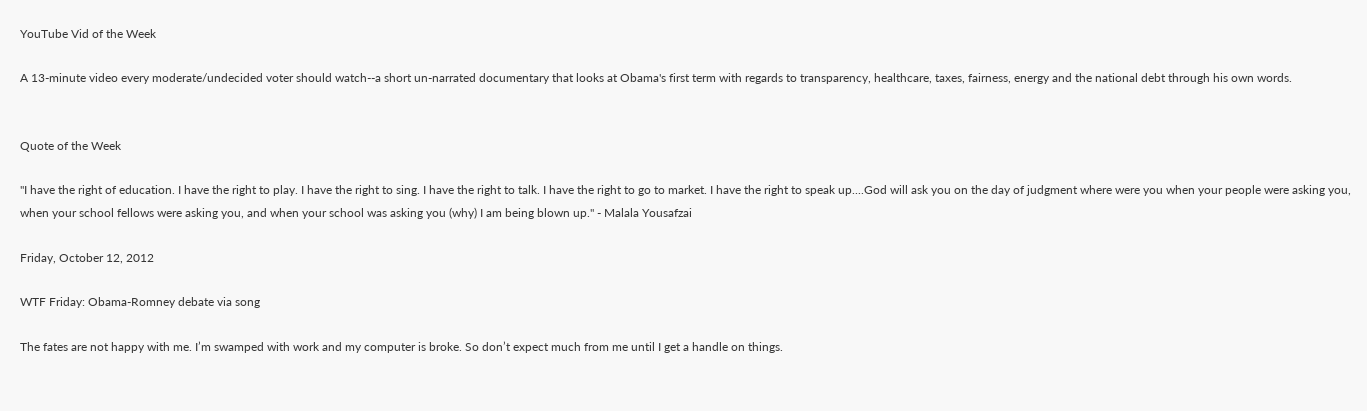YouTube Vid of the Week

A 13-minute video every moderate/undecided voter should watch--a short un-narrated documentary that looks at Obama's first term with regards to transparency, healthcare, taxes, fairness, energy and the national debt through his own words.


Quote of the Week

"I have the right of education. I have the right to play. I have the right to sing. I have the right to talk. I have the right to go to market. I have the right to speak up....God will ask you on the day of judgment where were you when your people were asking you, when your school fellows were asking you, and when your school was asking you (why) I am being blown up." - Malala Yousafzai

Friday, October 12, 2012

WTF Friday: Obama-Romney debate via song

The fates are not happy with me. I’m swamped with work and my computer is broke. So don’t expect much from me until I get a handle on things.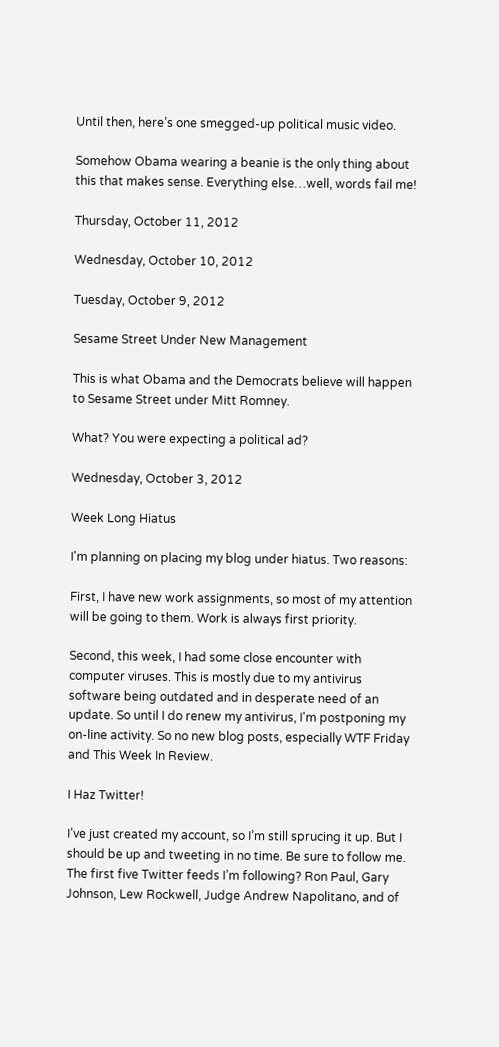Until then, here’s one smegged-up political music video.

Somehow Obama wearing a beanie is the only thing about this that makes sense. Everything else…well, words fail me!

Thursday, October 11, 2012

Wednesday, October 10, 2012

Tuesday, October 9, 2012

Sesame Street Under New Management

This is what Obama and the Democrats believe will happen to Sesame Street under Mitt Romney.

What? You were expecting a political ad?

Wednesday, October 3, 2012

Week Long Hiatus

I'm planning on placing my blog under hiatus. Two reasons:

First, I have new work assignments, so most of my attention will be going to them. Work is always first priority.

Second, this week, I had some close encounter with computer viruses. This is mostly due to my antivirus software being outdated and in desperate need of an update. So until I do renew my antivirus, I'm postponing my on-line activity. So no new blog posts, especially WTF Friday and This Week In Review.

I Haz Twitter!

I’ve just created my account, so I’m still sprucing it up. But I should be up and tweeting in no time. Be sure to follow me.
The first five Twitter feeds I’m following? Ron Paul, Gary Johnson, Lew Rockwell, Judge Andrew Napolitano, and of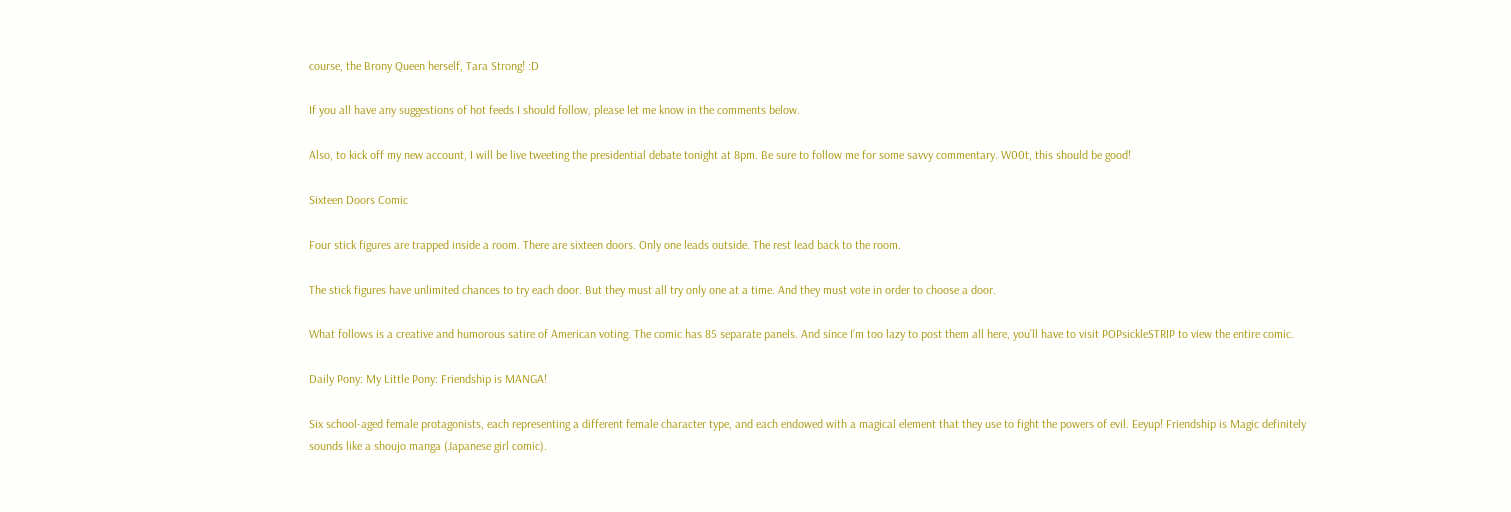course, the Brony Queen herself, Tara Strong! :D

If you all have any suggestions of hot feeds I should follow, please let me know in the comments below.

Also, to kick off my new account, I will be live tweeting the presidential debate tonight at 8pm. Be sure to follow me for some savvy commentary. W00t, this should be good!

Sixteen Doors Comic

Four stick figures are trapped inside a room. There are sixteen doors. Only one leads outside. The rest lead back to the room.

The stick figures have unlimited chances to try each door. But they must all try only one at a time. And they must vote in order to choose a door.

What follows is a creative and humorous satire of American voting. The comic has 85 separate panels. And since I’m too lazy to post them all here, you’ll have to visit POPsickleSTRIP to view the entire comic.

Daily Pony: My Little Pony: Friendship is MANGA!

Six school-aged female protagonists, each representing a different female character type, and each endowed with a magical element that they use to fight the powers of evil. Eeyup! Friendship is Magic definitely sounds like a shoujo manga (Japanese girl comic).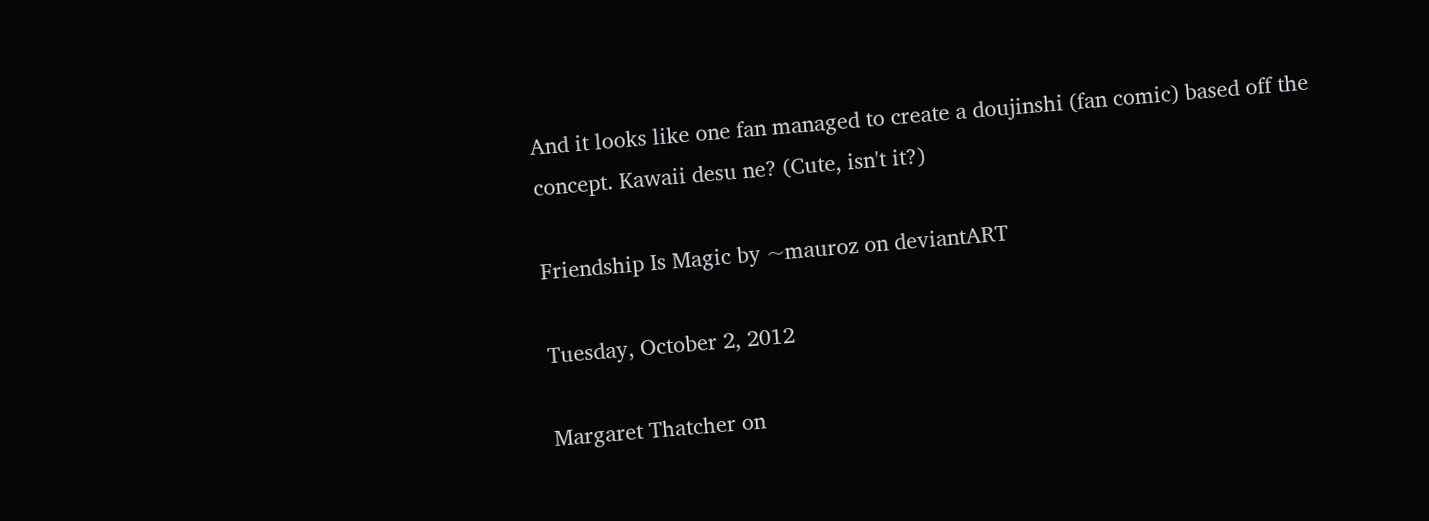And it looks like one fan managed to create a doujinshi (fan comic) based off the concept. Kawaii desu ne? (Cute, isn't it?)

Friendship Is Magic by ~mauroz on deviantART

Tuesday, October 2, 2012

Margaret Thatcher on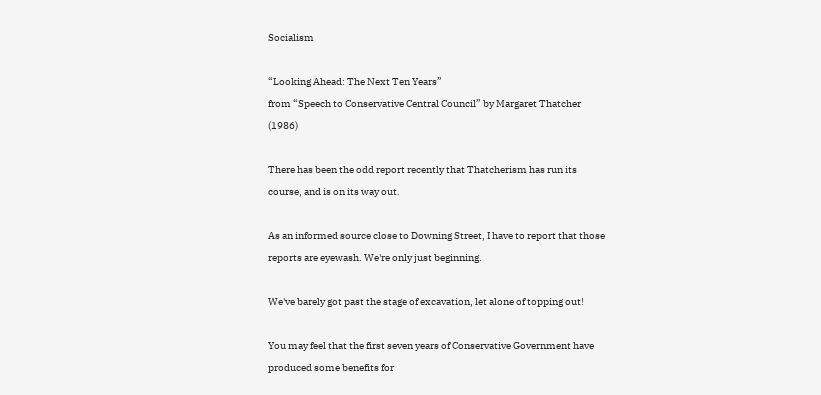Socialism

“Looking Ahead: The Next Ten Years”
from “Speech to Conservative Central Council” by Margaret Thatcher (1986)

There has been the odd report recently that Thatcherism has run its course, and is on its way out.

As an informed source close to Downing Street, I have to report that those reports are eyewash. We're only just beginning.

We've barely got past the stage of excavation, let alone of topping out!

You may feel that the first seven years of Conservative Government have produced some benefits for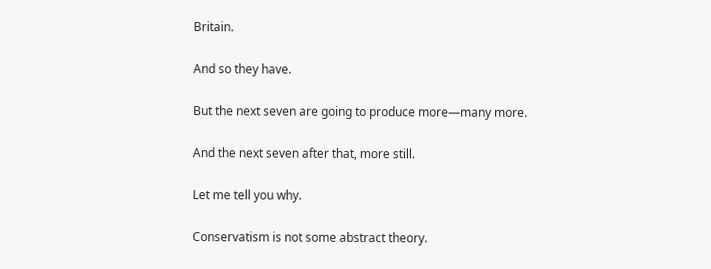Britain.

And so they have.

But the next seven are going to produce more—many more.

And the next seven after that, more still.

Let me tell you why.

Conservatism is not some abstract theory.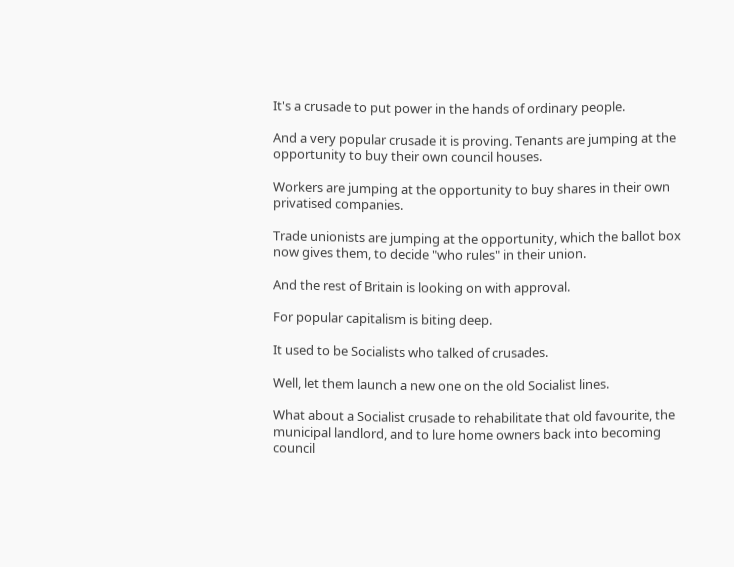It's a crusade to put power in the hands of ordinary people.

And a very popular crusade it is proving. Tenants are jumping at the opportunity to buy their own council houses.

Workers are jumping at the opportunity to buy shares in their own privatised companies.

Trade unionists are jumping at the opportunity, which the ballot box now gives them, to decide "who rules" in their union.

And the rest of Britain is looking on with approval.

For popular capitalism is biting deep.

It used to be Socialists who talked of crusades.

Well, let them launch a new one on the old Socialist lines.

What about a Socialist crusade to rehabilitate that old favourite, the municipal landlord, and to lure home owners back into becoming council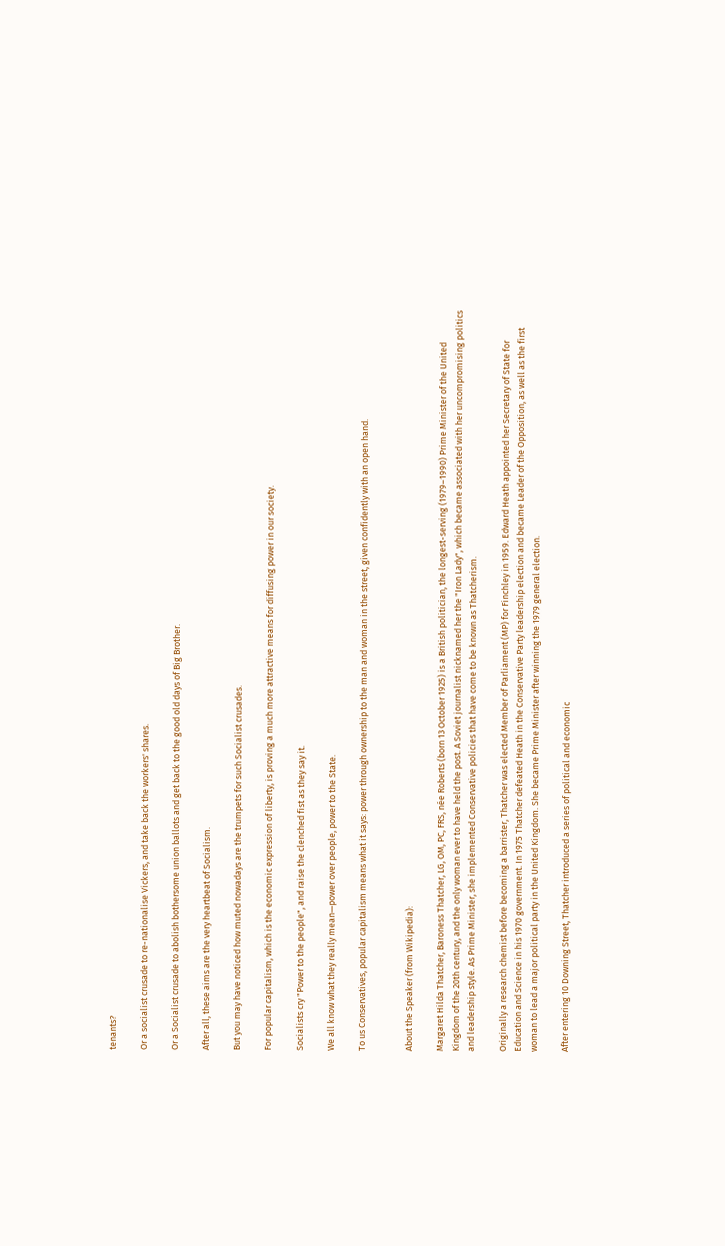tenants?

Or a socialist crusade to re-nationalise Vickers, and take back the workers' shares.

Or a Socialist crusade to abolish bothersome union ballots and get back to the good old days of Big Brother.

After all, these aims are the very heartbeat of Socialism.

But you may have noticed how muted nowadays are the trumpets for such Socialist crusades.

For popular capitalism, which is the economic expression of liberty, is proving a much more attractive means for diffusing power in our society.

Socialists cry "Power to the people", and raise the clenched fist as they say it.

We all know what they really mean—power over people, power to the State.

To us Conservatives, popular capitalism means what it says: power through ownership to the man and woman in the street, given confidently with an open hand.


About the Speaker (from Wikipedia):

Margaret Hilda Thatcher, Baroness Thatcher, LG, OM, PC, FRS, née Roberts (born 13 October 1925) is a British politician, the longest-serving (1979–1990) Prime Minister of the United Kingdom of the 20th century, and the only woman ever to have held the post. A Soviet journalist nicknamed her the "Iron Lady", which became associated with her uncompromising politics and leadership style. As Prime Minister, she implemented Conservative policies that have come to be known as Thatcherism.

Originally a research chemist before becoming a barrister, Thatcher was elected Member of Parliament (MP) for Finchley in 1959. Edward Heath appointed her Secretary of State for Education and Science in his 1970 government. In 1975 Thatcher defeated Heath in the Conservative Party leadership election and became Leader of the Opposition, as well as the first woman to lead a major political party in the United Kingdom. She became Prime Minister after winning the 1979 general election.

After entering 10 Downing Street, Thatcher introduced a series of political and economic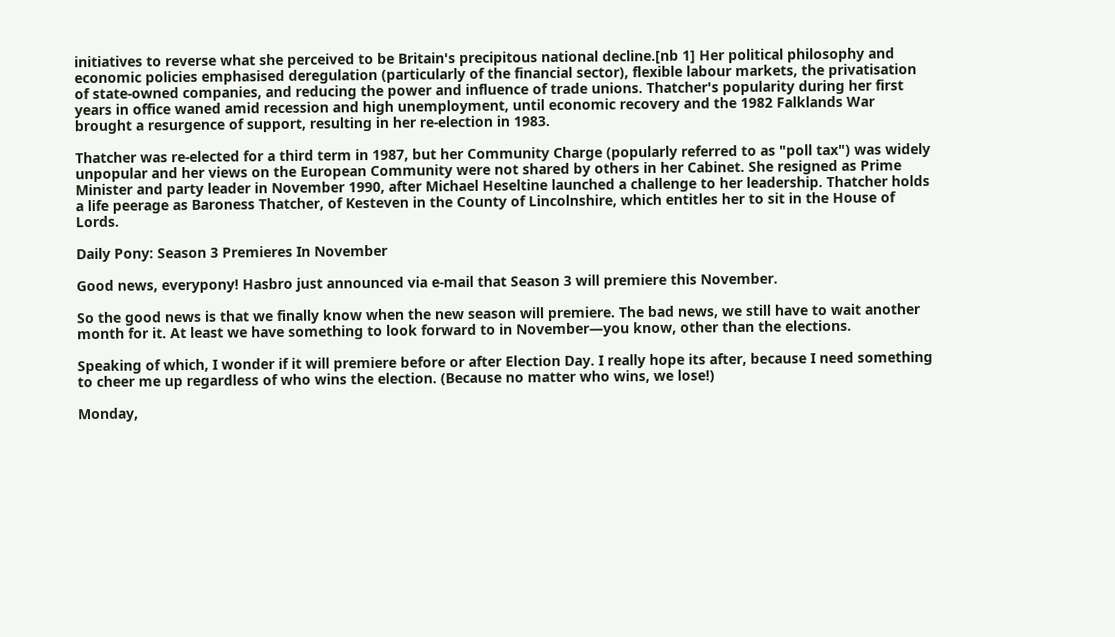initiatives to reverse what she perceived to be Britain's precipitous national decline.[nb 1] Her political philosophy and economic policies emphasised deregulation (particularly of the financial sector), flexible labour markets, the privatisation of state-owned companies, and reducing the power and influence of trade unions. Thatcher's popularity during her first years in office waned amid recession and high unemployment, until economic recovery and the 1982 Falklands War brought a resurgence of support, resulting in her re-election in 1983.

Thatcher was re-elected for a third term in 1987, but her Community Charge (popularly referred to as "poll tax") was widely unpopular and her views on the European Community were not shared by others in her Cabinet. She resigned as Prime Minister and party leader in November 1990, after Michael Heseltine launched a challenge to her leadership. Thatcher holds a life peerage as Baroness Thatcher, of Kesteven in the County of Lincolnshire, which entitles her to sit in the House of Lords.

Daily Pony: Season 3 Premieres In November

Good news, everypony! Hasbro just announced via e-mail that Season 3 will premiere this November.

So the good news is that we finally know when the new season will premiere. The bad news, we still have to wait another month for it. At least we have something to look forward to in November—you know, other than the elections.

Speaking of which, I wonder if it will premiere before or after Election Day. I really hope its after, because I need something to cheer me up regardless of who wins the election. (Because no matter who wins, we lose!)

Monday,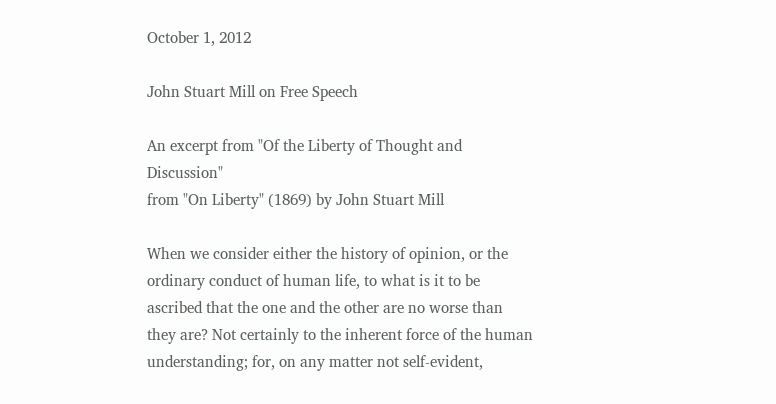October 1, 2012

John Stuart Mill on Free Speech

An excerpt from "Of the Liberty of Thought and Discussion"
from "On Liberty" (1869) by John Stuart Mill

When we consider either the history of opinion, or the ordinary conduct of human life, to what is it to be ascribed that the one and the other are no worse than they are? Not certainly to the inherent force of the human understanding; for, on any matter not self-evident,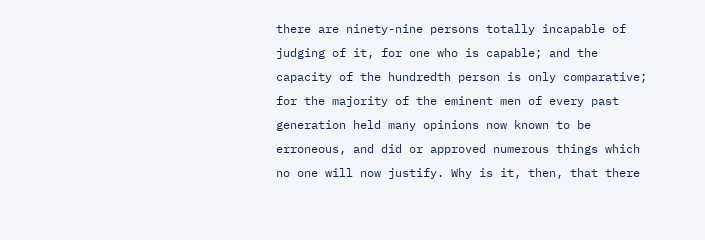there are ninety-nine persons totally incapable of judging of it, for one who is capable; and the capacity of the hundredth person is only comparative; for the majority of the eminent men of every past generation held many opinions now known to be erroneous, and did or approved numerous things which no one will now justify. Why is it, then, that there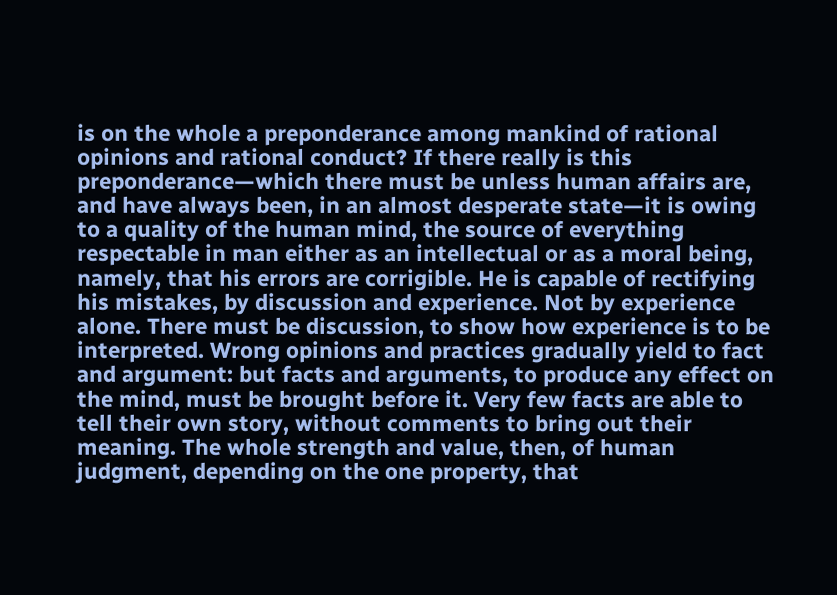is on the whole a preponderance among mankind of rational opinions and rational conduct? If there really is this preponderance—which there must be unless human affairs are, and have always been, in an almost desperate state—it is owing to a quality of the human mind, the source of everything respectable in man either as an intellectual or as a moral being, namely, that his errors are corrigible. He is capable of rectifying his mistakes, by discussion and experience. Not by experience alone. There must be discussion, to show how experience is to be interpreted. Wrong opinions and practices gradually yield to fact and argument: but facts and arguments, to produce any effect on the mind, must be brought before it. Very few facts are able to tell their own story, without comments to bring out their meaning. The whole strength and value, then, of human judgment, depending on the one property, that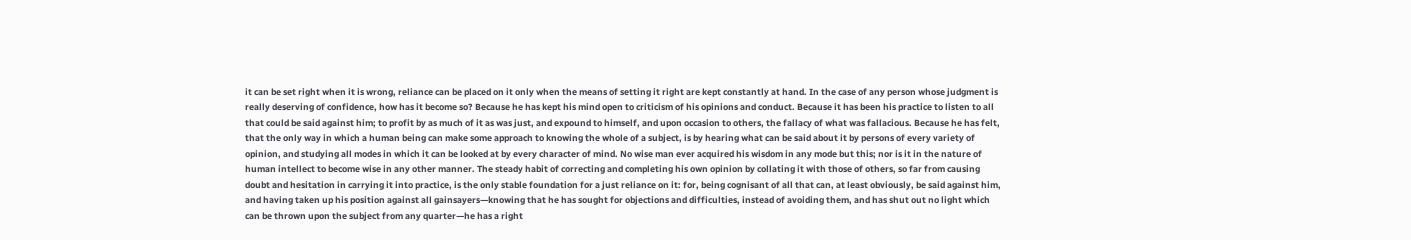it can be set right when it is wrong, reliance can be placed on it only when the means of setting it right are kept constantly at hand. In the case of any person whose judgment is really deserving of confidence, how has it become so? Because he has kept his mind open to criticism of his opinions and conduct. Because it has been his practice to listen to all that could be said against him; to profit by as much of it as was just, and expound to himself, and upon occasion to others, the fallacy of what was fallacious. Because he has felt, that the only way in which a human being can make some approach to knowing the whole of a subject, is by hearing what can be said about it by persons of every variety of opinion, and studying all modes in which it can be looked at by every character of mind. No wise man ever acquired his wisdom in any mode but this; nor is it in the nature of human intellect to become wise in any other manner. The steady habit of correcting and completing his own opinion by collating it with those of others, so far from causing doubt and hesitation in carrying it into practice, is the only stable foundation for a just reliance on it: for, being cognisant of all that can, at least obviously, be said against him, and having taken up his position against all gainsayers—knowing that he has sought for objections and difficulties, instead of avoiding them, and has shut out no light which can be thrown upon the subject from any quarter—he has a right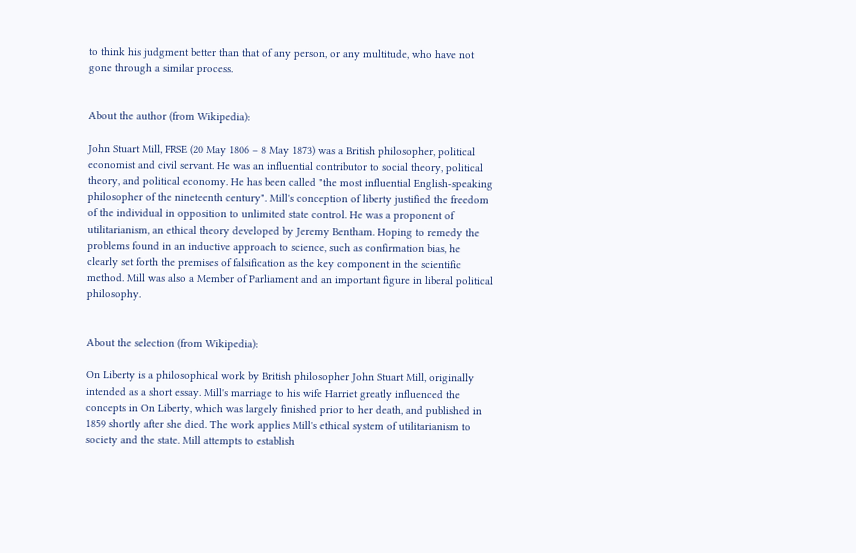to think his judgment better than that of any person, or any multitude, who have not gone through a similar process.


About the author (from Wikipedia):

John Stuart Mill, FRSE (20 May 1806 – 8 May 1873) was a British philosopher, political economist and civil servant. He was an influential contributor to social theory, political theory, and political economy. He has been called "the most influential English-speaking philosopher of the nineteenth century". Mill's conception of liberty justified the freedom of the individual in opposition to unlimited state control. He was a proponent of utilitarianism, an ethical theory developed by Jeremy Bentham. Hoping to remedy the problems found in an inductive approach to science, such as confirmation bias, he clearly set forth the premises of falsification as the key component in the scientific method. Mill was also a Member of Parliament and an important figure in liberal political philosophy.


About the selection (from Wikipedia):

On Liberty is a philosophical work by British philosopher John Stuart Mill, originally intended as a short essay. Mill's marriage to his wife Harriet greatly influenced the concepts in On Liberty, which was largely finished prior to her death, and published in 1859 shortly after she died. The work applies Mill's ethical system of utilitarianism to society and the state. Mill attempts to establish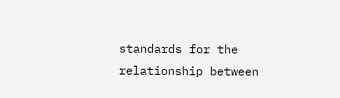standards for the relationship between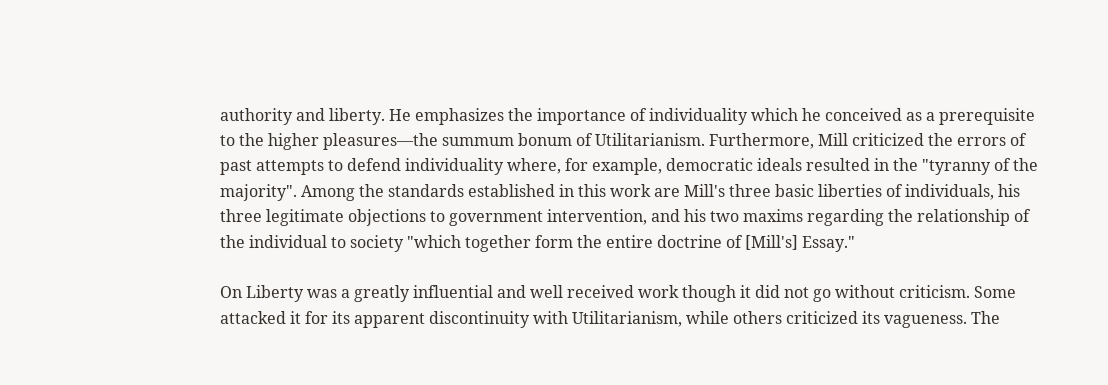authority and liberty. He emphasizes the importance of individuality which he conceived as a prerequisite to the higher pleasures—the summum bonum of Utilitarianism. Furthermore, Mill criticized the errors of past attempts to defend individuality where, for example, democratic ideals resulted in the "tyranny of the majority". Among the standards established in this work are Mill's three basic liberties of individuals, his three legitimate objections to government intervention, and his two maxims regarding the relationship of the individual to society "which together form the entire doctrine of [Mill's] Essay."

On Liberty was a greatly influential and well received work though it did not go without criticism. Some attacked it for its apparent discontinuity with Utilitarianism, while others criticized its vagueness. The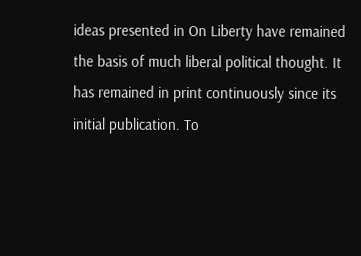ideas presented in On Liberty have remained the basis of much liberal political thought. It has remained in print continuously since its initial publication. To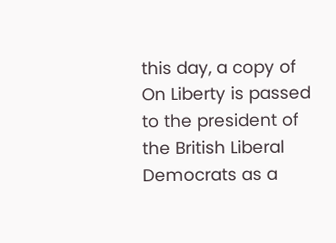this day, a copy of On Liberty is passed to the president of the British Liberal Democrats as a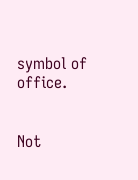symbol of office.


Not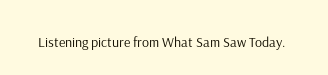Listening picture from What Sam Saw Today.